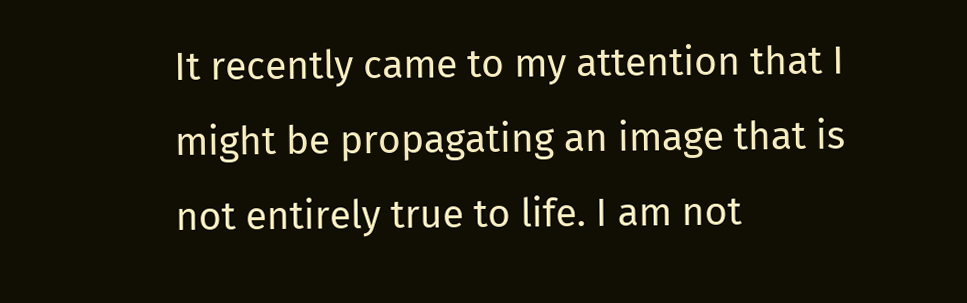It recently came to my attention that I might be propagating an image that is not entirely true to life. I am not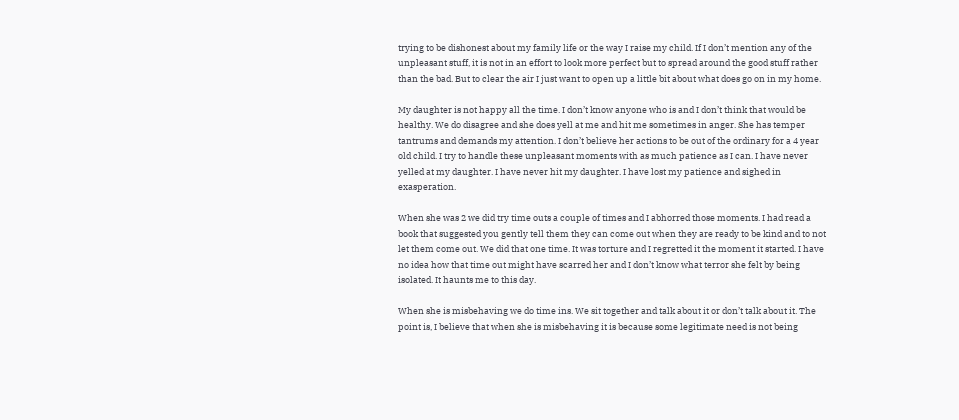trying to be dishonest about my family life or the way I raise my child. If I don’t mention any of the unpleasant stuff, it is not in an effort to look more perfect but to spread around the good stuff rather than the bad. But to clear the air I just want to open up a little bit about what does go on in my home.

My daughter is not happy all the time. I don’t know anyone who is and I don’t think that would be healthy. We do disagree and she does yell at me and hit me sometimes in anger. She has temper tantrums and demands my attention. I don’t believe her actions to be out of the ordinary for a 4 year old child. I try to handle these unpleasant moments with as much patience as I can. I have never yelled at my daughter. I have never hit my daughter. I have lost my patience and sighed in exasperation.

When she was 2 we did try time outs a couple of times and I abhorred those moments. I had read a book that suggested you gently tell them they can come out when they are ready to be kind and to not let them come out. We did that one time. It was torture and I regretted it the moment it started. I have no idea how that time out might have scarred her and I don’t know what terror she felt by being isolated. It haunts me to this day.

When she is misbehaving we do time ins. We sit together and talk about it or don’t talk about it. The point is, I believe that when she is misbehaving it is because some legitimate need is not being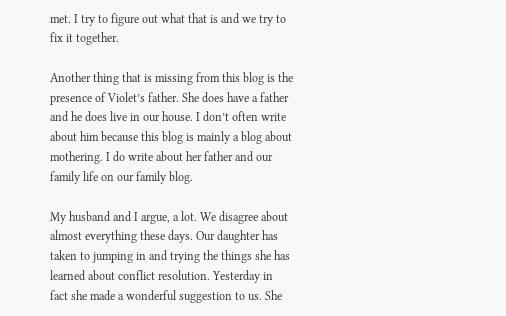met. I try to figure out what that is and we try to fix it together.

Another thing that is missing from this blog is the presence of Violet’s father. She does have a father and he does live in our house. I don’t often write about him because this blog is mainly a blog about mothering. I do write about her father and our family life on our family blog.

My husband and I argue, a lot. We disagree about almost everything these days. Our daughter has taken to jumping in and trying the things she has learned about conflict resolution. Yesterday in fact she made a wonderful suggestion to us. She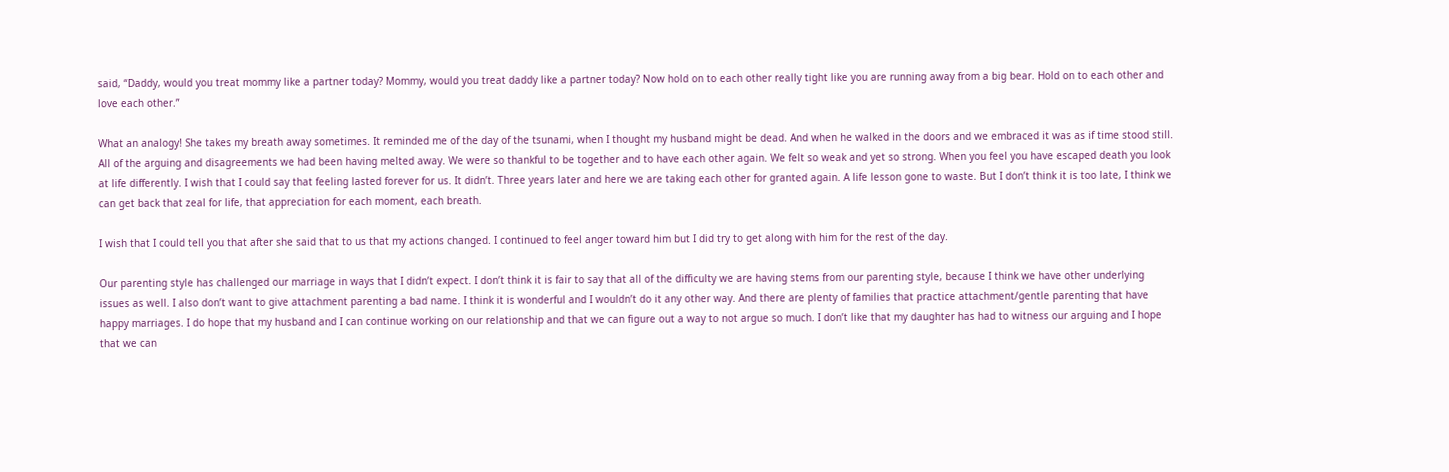said, “Daddy, would you treat mommy like a partner today? Mommy, would you treat daddy like a partner today? Now hold on to each other really tight like you are running away from a big bear. Hold on to each other and love each other.”

What an analogy! She takes my breath away sometimes. It reminded me of the day of the tsunami, when I thought my husband might be dead. And when he walked in the doors and we embraced it was as if time stood still. All of the arguing and disagreements we had been having melted away. We were so thankful to be together and to have each other again. We felt so weak and yet so strong. When you feel you have escaped death you look at life differently. I wish that I could say that feeling lasted forever for us. It didn’t. Three years later and here we are taking each other for granted again. A life lesson gone to waste. But I don’t think it is too late, I think we can get back that zeal for life, that appreciation for each moment, each breath.

I wish that I could tell you that after she said that to us that my actions changed. I continued to feel anger toward him but I did try to get along with him for the rest of the day.

Our parenting style has challenged our marriage in ways that I didn’t expect. I don’t think it is fair to say that all of the difficulty we are having stems from our parenting style, because I think we have other underlying issues as well. I also don’t want to give attachment parenting a bad name. I think it is wonderful and I wouldn’t do it any other way. And there are plenty of families that practice attachment/gentle parenting that have happy marriages. I do hope that my husband and I can continue working on our relationship and that we can figure out a way to not argue so much. I don’t like that my daughter has had to witness our arguing and I hope that we can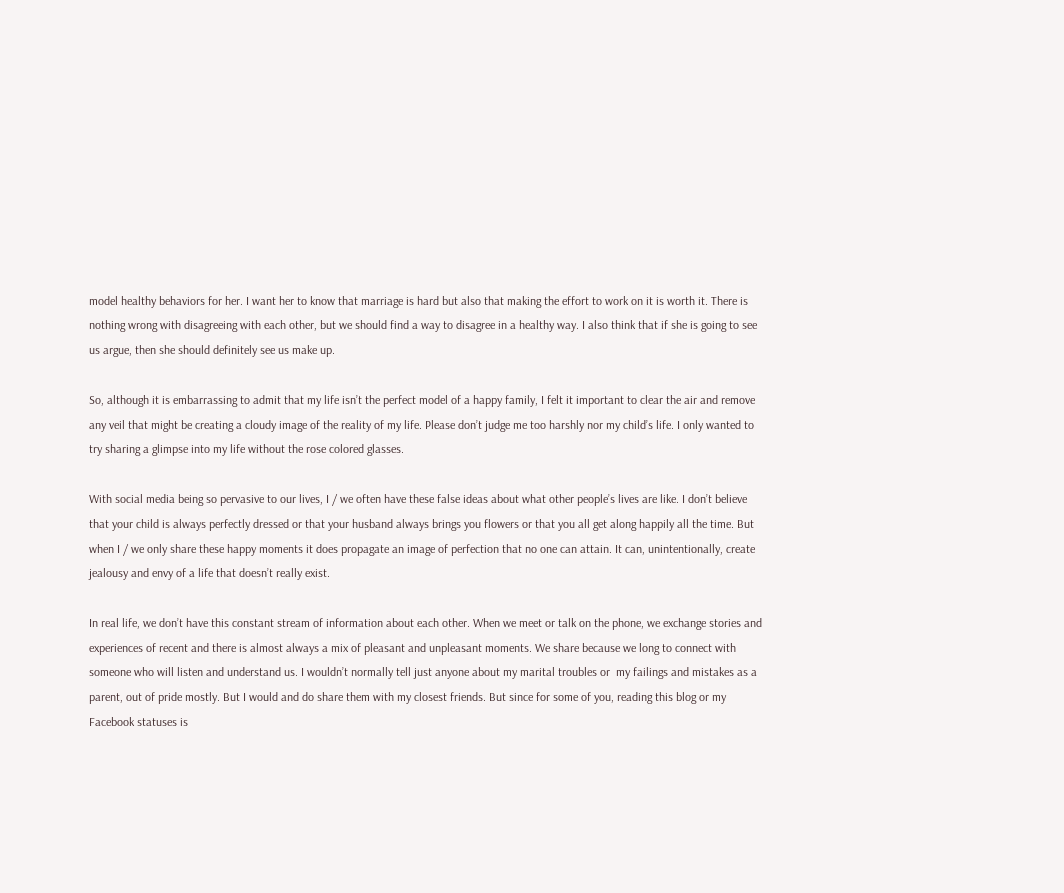model healthy behaviors for her. I want her to know that marriage is hard but also that making the effort to work on it is worth it. There is nothing wrong with disagreeing with each other, but we should find a way to disagree in a healthy way. I also think that if she is going to see us argue, then she should definitely see us make up.

So, although it is embarrassing to admit that my life isn’t the perfect model of a happy family, I felt it important to clear the air and remove any veil that might be creating a cloudy image of the reality of my life. Please don’t judge me too harshly nor my child’s life. I only wanted to try sharing a glimpse into my life without the rose colored glasses.

With social media being so pervasive to our lives, I / we often have these false ideas about what other people’s lives are like. I don’t believe that your child is always perfectly dressed or that your husband always brings you flowers or that you all get along happily all the time. But when I / we only share these happy moments it does propagate an image of perfection that no one can attain. It can, unintentionally, create jealousy and envy of a life that doesn’t really exist.

In real life, we don’t have this constant stream of information about each other. When we meet or talk on the phone, we exchange stories and experiences of recent and there is almost always a mix of pleasant and unpleasant moments. We share because we long to connect with someone who will listen and understand us. I wouldn’t normally tell just anyone about my marital troubles or  my failings and mistakes as a parent, out of pride mostly. But I would and do share them with my closest friends. But since for some of you, reading this blog or my Facebook statuses is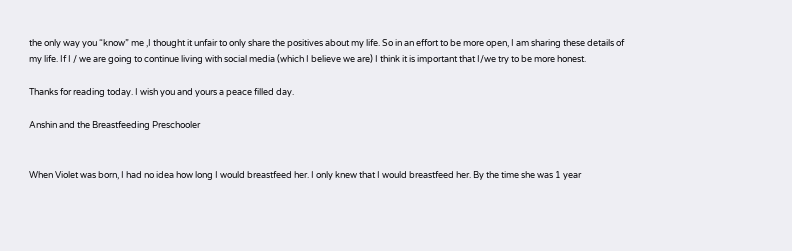the only way you “know” me ,I thought it unfair to only share the positives about my life. So in an effort to be more open, I am sharing these details of my life. If I / we are going to continue living with social media (which I believe we are) I think it is important that I/we try to be more honest.

Thanks for reading today. I wish you and yours a peace filled day.

Anshin and the Breastfeeding Preschooler


When Violet was born, I had no idea how long I would breastfeed her. I only knew that I would breastfeed her. By the time she was 1 year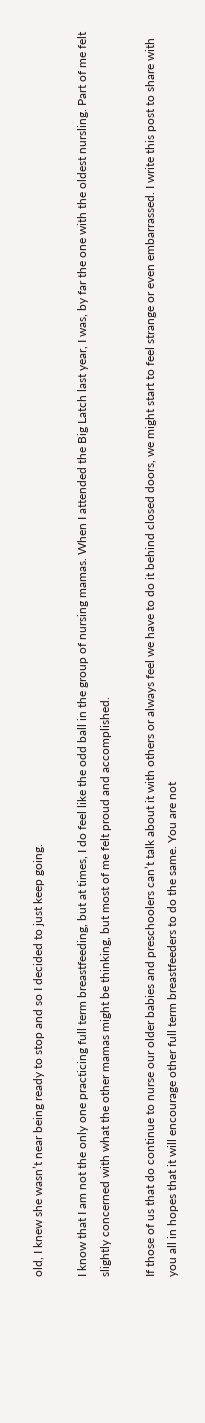old, I knew she wasn’t near being ready to stop and so I decided to just keep going.

I know that I am not the only one practicing full term breastfeeding, but at times, I do feel like the odd ball in the group of nursing mamas. When I attended the Big Latch last year, I was, by far the one with the oldest nursling. Part of me felt slightly concerned with what the other mamas might be thinking, but most of me felt proud and accomplished.

If those of us that do continue to nurse our older babies and preschoolers can’t talk about it with others or always feel we have to do it behind closed doors, we might start to feel strange or even embarrassed. I write this post to share with you all in hopes that it will encourage other full term breastfeeders to do the same. You are not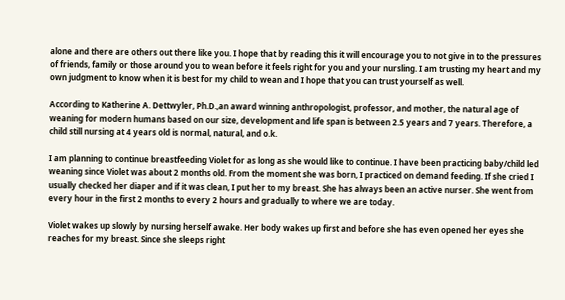alone and there are others out there like you. I hope that by reading this it will encourage you to not give in to the pressures of friends, family or those around you to wean before it feels right for you and your nursling. I am trusting my heart and my own judgment to know when it is best for my child to wean and I hope that you can trust yourself as well.

According to Katherine A. Dettwyler, Ph.D.,an award winning anthropologist, professor, and mother, the natural age of weaning for modern humans based on our size, development and life span is between 2.5 years and 7 years. Therefore, a child still nursing at 4 years old is normal, natural, and o.k.

I am planning to continue breastfeeding Violet for as long as she would like to continue. I have been practicing baby/child led weaning since Violet was about 2 months old. From the moment she was born, I practiced on demand feeding. If she cried I usually checked her diaper and if it was clean, I put her to my breast. She has always been an active nurser. She went from every hour in the first 2 months to every 2 hours and gradually to where we are today.

Violet wakes up slowly by nursing herself awake. Her body wakes up first and before she has even opened her eyes she reaches for my breast. Since she sleeps right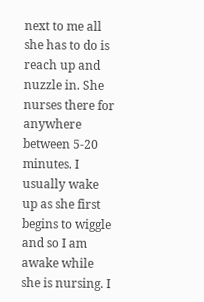next to me all she has to do is reach up and nuzzle in. She nurses there for anywhere between 5-20 minutes. I usually wake up as she first begins to wiggle and so I am awake while she is nursing. I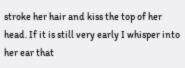stroke her hair and kiss the top of her head. If it is still very early I whisper into her ear that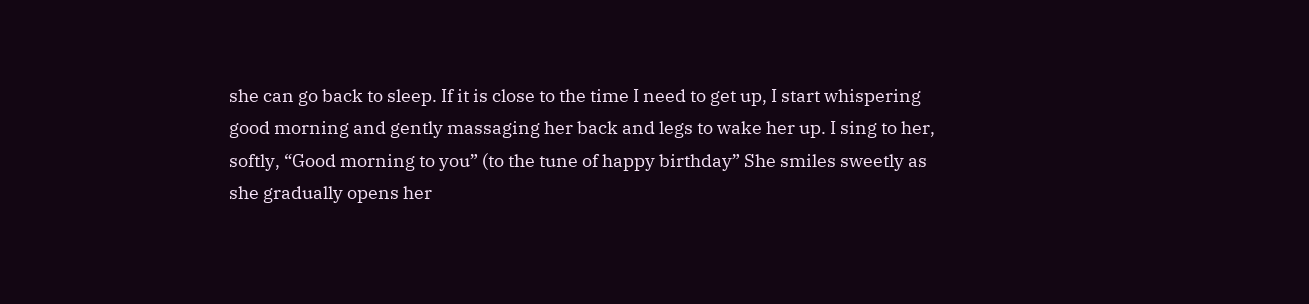she can go back to sleep. If it is close to the time I need to get up, I start whispering good morning and gently massaging her back and legs to wake her up. I sing to her, softly, “Good morning to you” (to the tune of happy birthday” She smiles sweetly as she gradually opens her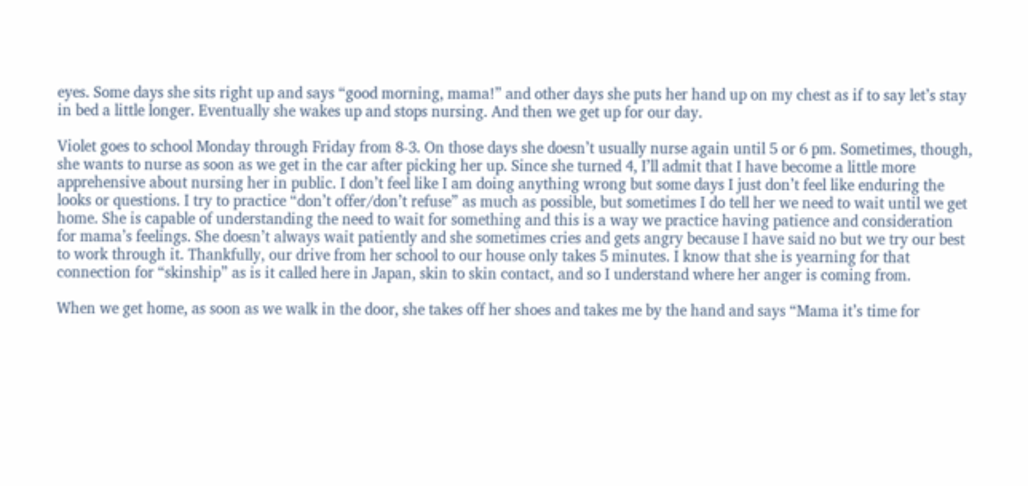eyes. Some days she sits right up and says “good morning, mama!” and other days she puts her hand up on my chest as if to say let’s stay in bed a little longer. Eventually she wakes up and stops nursing. And then we get up for our day.

Violet goes to school Monday through Friday from 8-3. On those days she doesn’t usually nurse again until 5 or 6 pm. Sometimes, though, she wants to nurse as soon as we get in the car after picking her up. Since she turned 4, I’ll admit that I have become a little more apprehensive about nursing her in public. I don’t feel like I am doing anything wrong but some days I just don’t feel like enduring the looks or questions. I try to practice “don’t offer/don’t refuse” as much as possible, but sometimes I do tell her we need to wait until we get home. She is capable of understanding the need to wait for something and this is a way we practice having patience and consideration for mama’s feelings. She doesn’t always wait patiently and she sometimes cries and gets angry because I have said no but we try our best to work through it. Thankfully, our drive from her school to our house only takes 5 minutes. I know that she is yearning for that connection for “skinship” as is it called here in Japan, skin to skin contact, and so I understand where her anger is coming from.

When we get home, as soon as we walk in the door, she takes off her shoes and takes me by the hand and says “Mama it’s time for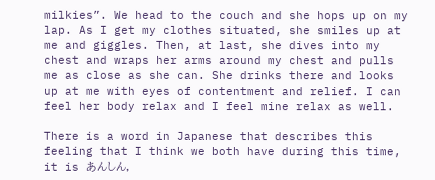milkies”. We head to the couch and she hops up on my lap. As I get my clothes situated, she smiles up at me and giggles. Then, at last, she dives into my chest and wraps her arms around my chest and pulls me as close as she can. She drinks there and looks up at me with eyes of contentment and relief. I can feel her body relax and I feel mine relax as well.

There is a word in Japanese that describes this feeling that I think we both have during this time, it is あんしん,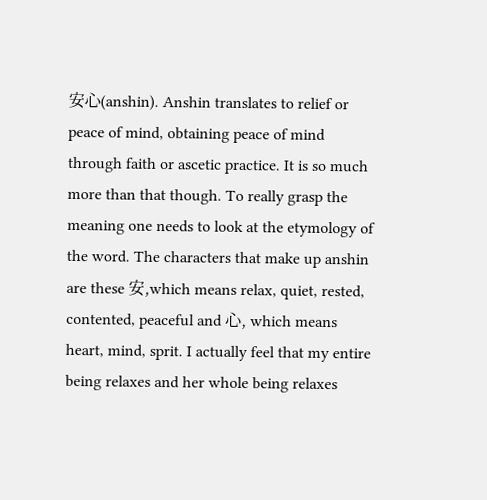安心(anshin). Anshin translates to relief or peace of mind, obtaining peace of mind through faith or ascetic practice. It is so much more than that though. To really grasp the meaning one needs to look at the etymology of the word. The characters that make up anshin are these 安,which means relax, quiet, rested, contented, peaceful and 心, which means heart, mind, sprit. I actually feel that my entire being relaxes and her whole being relaxes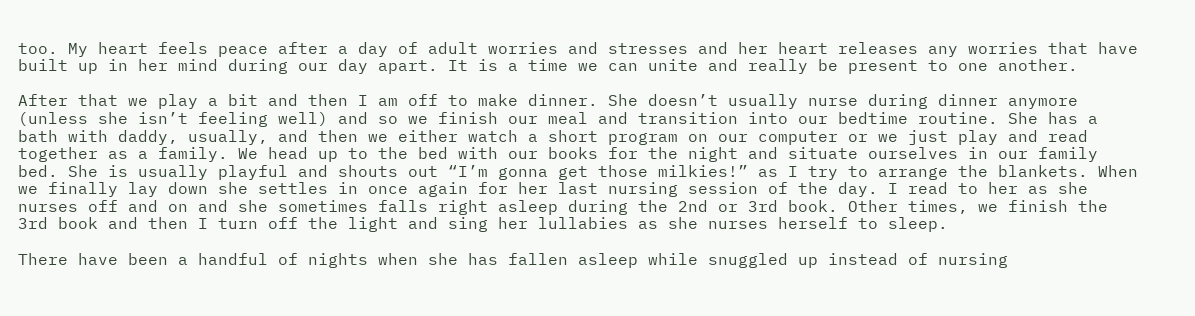too. My heart feels peace after a day of adult worries and stresses and her heart releases any worries that have built up in her mind during our day apart. It is a time we can unite and really be present to one another.

After that we play a bit and then I am off to make dinner. She doesn’t usually nurse during dinner anymore (unless she isn’t feeling well) and so we finish our meal and transition into our bedtime routine. She has a bath with daddy, usually, and then we either watch a short program on our computer or we just play and read together as a family. We head up to the bed with our books for the night and situate ourselves in our family bed. She is usually playful and shouts out “I’m gonna get those milkies!” as I try to arrange the blankets. When we finally lay down she settles in once again for her last nursing session of the day. I read to her as she nurses off and on and she sometimes falls right asleep during the 2nd or 3rd book. Other times, we finish the 3rd book and then I turn off the light and sing her lullabies as she nurses herself to sleep.

There have been a handful of nights when she has fallen asleep while snuggled up instead of nursing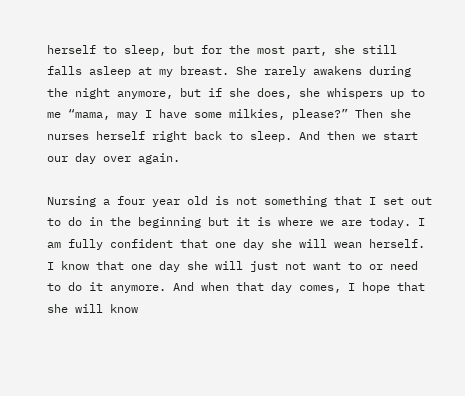herself to sleep, but for the most part, she still falls asleep at my breast. She rarely awakens during the night anymore, but if she does, she whispers up to me “mama, may I have some milkies, please?” Then she nurses herself right back to sleep. And then we start our day over again.

Nursing a four year old is not something that I set out to do in the beginning but it is where we are today. I am fully confident that one day she will wean herself. I know that one day she will just not want to or need to do it anymore. And when that day comes, I hope that she will know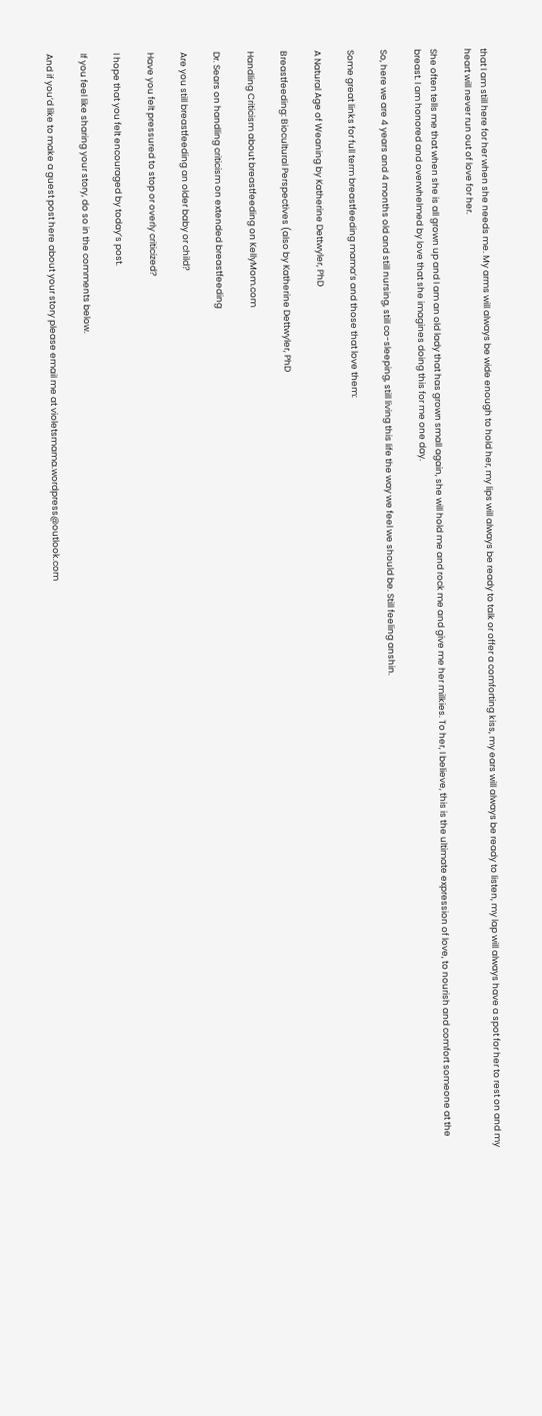that I am still here for her when she needs me. My arms will always be wide enough to hold her, my lips will always be ready to talk or offer a comforting kiss, my ears will always be ready to listen, my lap will always have a spot for her to rest on and my heart will never run out of love for her.

She often tells me that when she is all grown up and I am an old lady that has grown small again, she will hold me and rock me and give me her milkies. To her, I believe, this is the ultimate expression of love, to nourish and comfort someone at the breast. I am honored and overwhelmed by love that she imagines doing this for me one day.

So, here we are 4 years and 4 months old and still nursing, still co-sleeping, still living this life the way we feel we should be. Still feeling anshin.

Some great links for full term breastfeeding mama’s and those that love them:

A Natural Age of Weaning by Katherine Dettwyler, PhD

Breastfeeding: Biocultural Perspectives (also by Katherine Dettwyler, PhD

Handling Criticism about breastfeeding on KellyMom.com

Dr. Sears on handling criticism on extended breastfeeding

Are you still breastfeeding an older baby or child?

Have you felt pressured to stop or overly criticized?

I hope that you felt encouraged by today’s post.

If you feel like sharing your story, do so in the comments below.

And if you’d like to make a guest post here about your story please email me at violetsmama.wordpress@outlook.com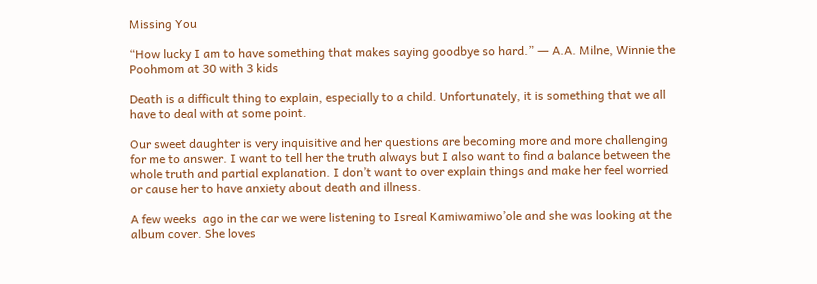Missing You

“How lucky I am to have something that makes saying goodbye so hard.” ― A.A. Milne, Winnie the Poohmom at 30 with 3 kids

Death is a difficult thing to explain, especially to a child. Unfortunately, it is something that we all have to deal with at some point.

Our sweet daughter is very inquisitive and her questions are becoming more and more challenging for me to answer. I want to tell her the truth always but I also want to find a balance between the whole truth and partial explanation. I don’t want to over explain things and make her feel worried or cause her to have anxiety about death and illness.

A few weeks  ago in the car we were listening to Isreal Kamiwamiwo’ole and she was looking at the album cover. She loves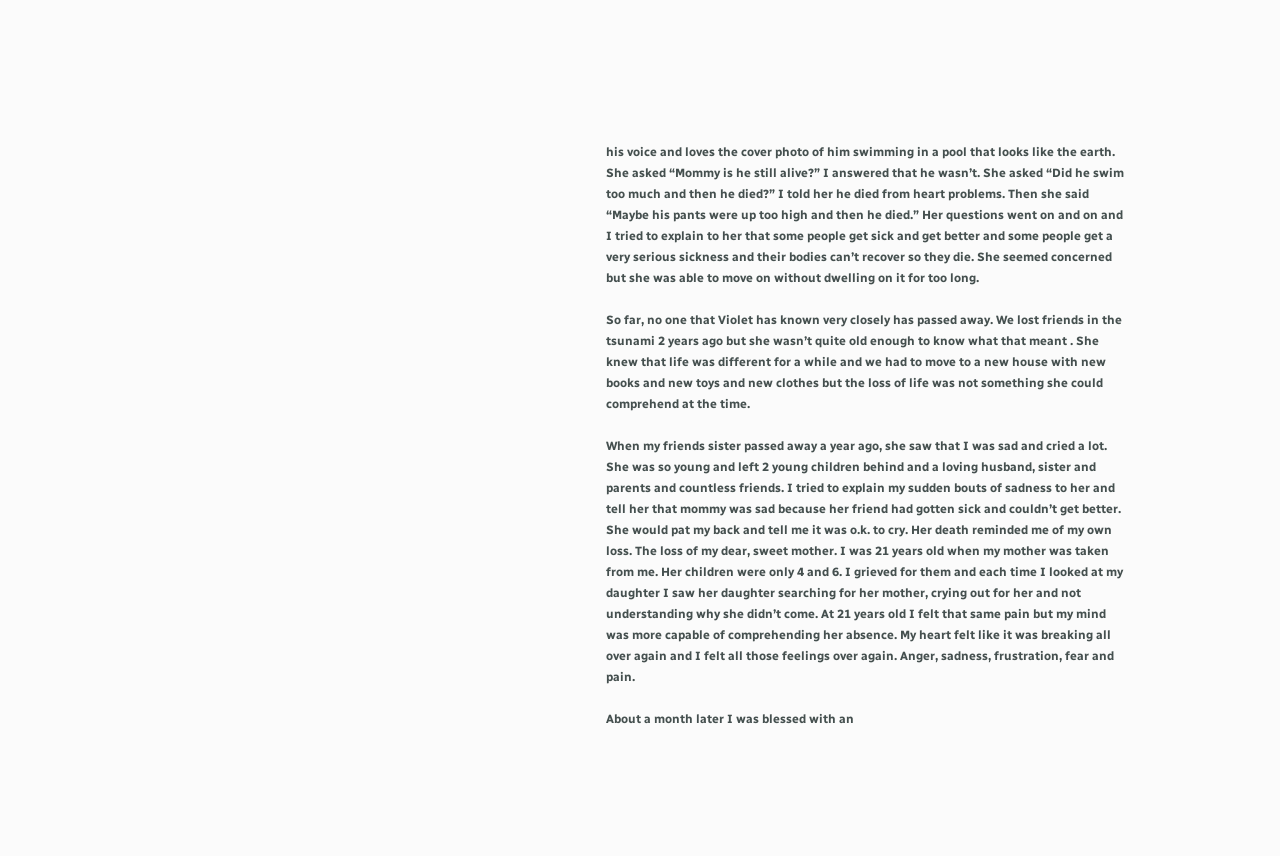his voice and loves the cover photo of him swimming in a pool that looks like the earth. She asked “Mommy is he still alive?” I answered that he wasn’t. She asked “Did he swim too much and then he died?” I told her he died from heart problems. Then she said “Maybe his pants were up too high and then he died.” Her questions went on and on and I tried to explain to her that some people get sick and get better and some people get a very serious sickness and their bodies can’t recover so they die. She seemed concerned but she was able to move on without dwelling on it for too long.

So far, no one that Violet has known very closely has passed away. We lost friends in the tsunami 2 years ago but she wasn’t quite old enough to know what that meant . She knew that life was different for a while and we had to move to a new house with new books and new toys and new clothes but the loss of life was not something she could comprehend at the time.

When my friends sister passed away a year ago, she saw that I was sad and cried a lot. She was so young and left 2 young children behind and a loving husband, sister and parents and countless friends. I tried to explain my sudden bouts of sadness to her and tell her that mommy was sad because her friend had gotten sick and couldn’t get better. She would pat my back and tell me it was o.k. to cry. Her death reminded me of my own loss. The loss of my dear, sweet mother. I was 21 years old when my mother was taken from me. Her children were only 4 and 6. I grieved for them and each time I looked at my daughter I saw her daughter searching for her mother, crying out for her and not understanding why she didn’t come. At 21 years old I felt that same pain but my mind was more capable of comprehending her absence. My heart felt like it was breaking all over again and I felt all those feelings over again. Anger, sadness, frustration, fear and pain.

About a month later I was blessed with an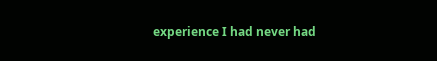experience I had never had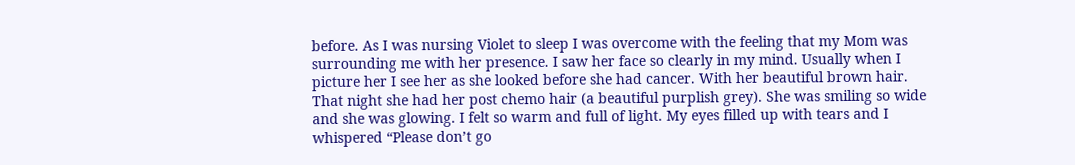before. As I was nursing Violet to sleep I was overcome with the feeling that my Mom was surrounding me with her presence. I saw her face so clearly in my mind. Usually when I picture her I see her as she looked before she had cancer. With her beautiful brown hair. That night she had her post chemo hair (a beautiful purplish grey). She was smiling so wide and she was glowing. I felt so warm and full of light. My eyes filled up with tears and I whispered “Please don’t go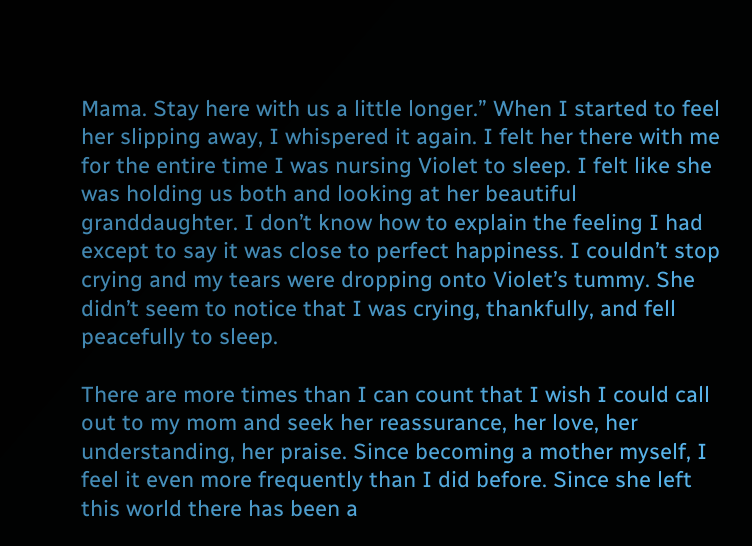Mama. Stay here with us a little longer.” When I started to feel her slipping away, I whispered it again. I felt her there with me for the entire time I was nursing Violet to sleep. I felt like she was holding us both and looking at her beautiful granddaughter. I don’t know how to explain the feeling I had except to say it was close to perfect happiness. I couldn’t stop crying and my tears were dropping onto Violet’s tummy. She didn’t seem to notice that I was crying, thankfully, and fell peacefully to sleep.

There are more times than I can count that I wish I could call out to my mom and seek her reassurance, her love, her understanding, her praise. Since becoming a mother myself, I feel it even more frequently than I did before. Since she left this world there has been a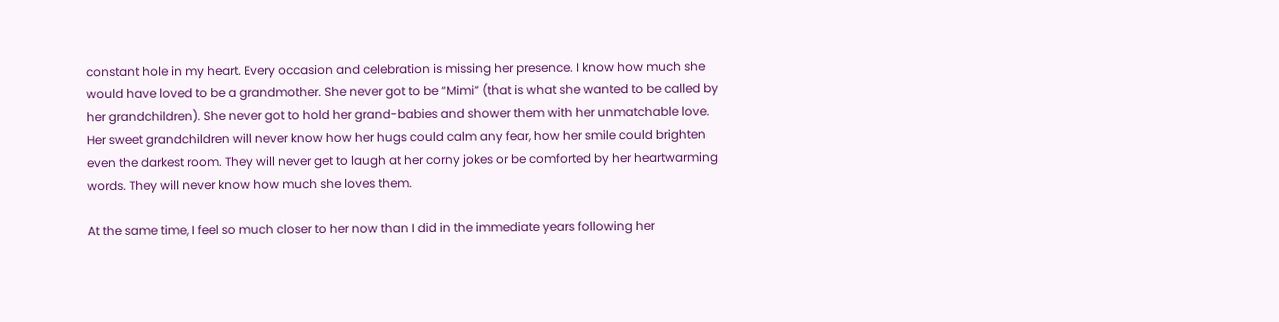constant hole in my heart. Every occasion and celebration is missing her presence. I know how much she would have loved to be a grandmother. She never got to be “Mimi” (that is what she wanted to be called by her grandchildren). She never got to hold her grand-babies and shower them with her unmatchable love. Her sweet grandchildren will never know how her hugs could calm any fear, how her smile could brighten even the darkest room. They will never get to laugh at her corny jokes or be comforted by her heartwarming words. They will never know how much she loves them.

At the same time, I feel so much closer to her now than I did in the immediate years following her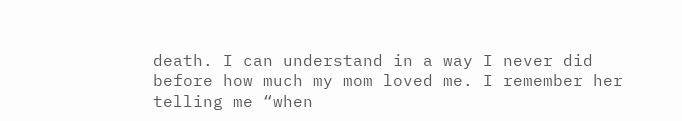death. I can understand in a way I never did before how much my mom loved me. I remember her telling me “when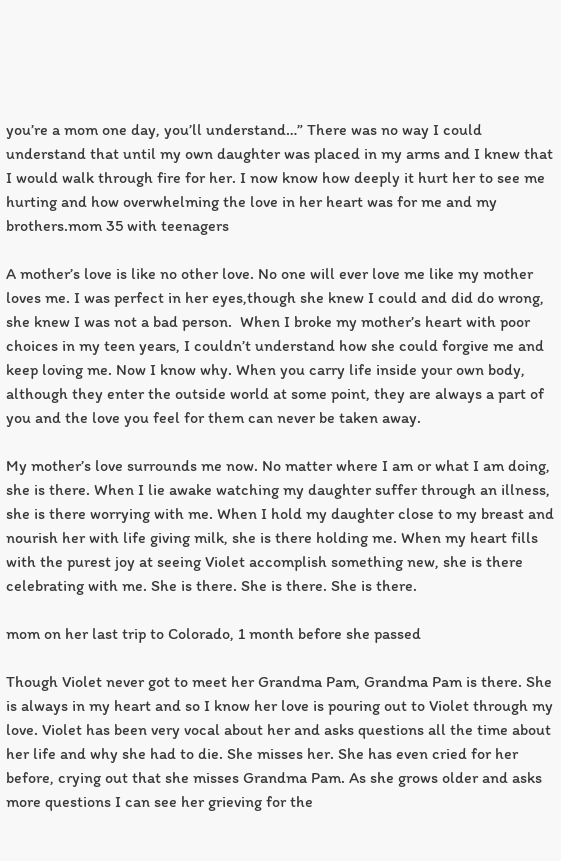you’re a mom one day, you’ll understand…” There was no way I could understand that until my own daughter was placed in my arms and I knew that I would walk through fire for her. I now know how deeply it hurt her to see me hurting and how overwhelming the love in her heart was for me and my brothers.mom 35 with teenagers

A mother’s love is like no other love. No one will ever love me like my mother loves me. I was perfect in her eyes,though she knew I could and did do wrong, she knew I was not a bad person.  When I broke my mother’s heart with poor choices in my teen years, I couldn’t understand how she could forgive me and keep loving me. Now I know why. When you carry life inside your own body, although they enter the outside world at some point, they are always a part of you and the love you feel for them can never be taken away.

My mother’s love surrounds me now. No matter where I am or what I am doing, she is there. When I lie awake watching my daughter suffer through an illness, she is there worrying with me. When I hold my daughter close to my breast and nourish her with life giving milk, she is there holding me. When my heart fills with the purest joy at seeing Violet accomplish something new, she is there celebrating with me. She is there. She is there. She is there.

mom on her last trip to Colorado, 1 month before she passed

Though Violet never got to meet her Grandma Pam, Grandma Pam is there. She is always in my heart and so I know her love is pouring out to Violet through my love. Violet has been very vocal about her and asks questions all the time about her life and why she had to die. She misses her. She has even cried for her before, crying out that she misses Grandma Pam. As she grows older and asks more questions I can see her grieving for the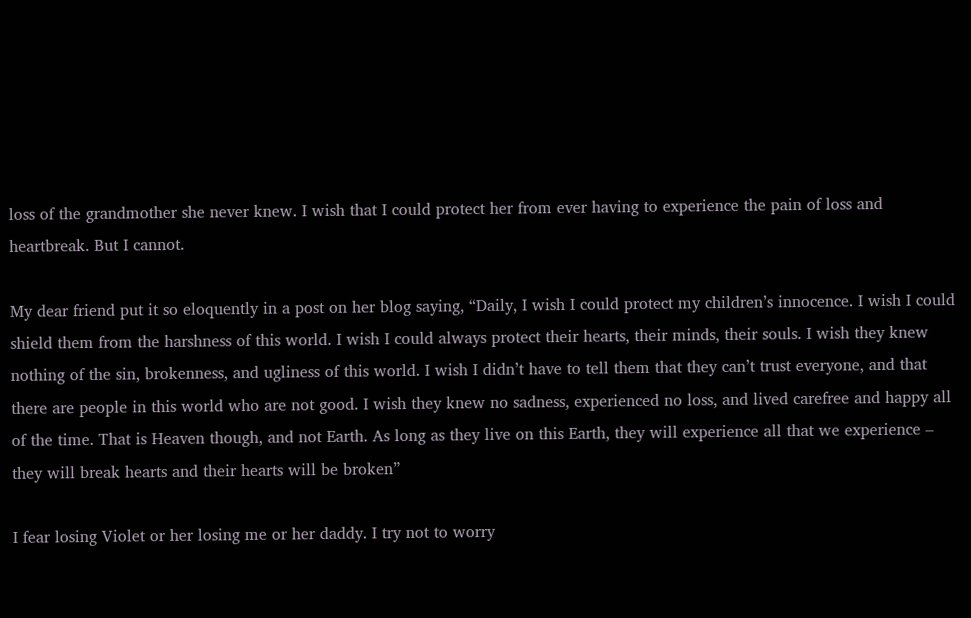loss of the grandmother she never knew. I wish that I could protect her from ever having to experience the pain of loss and heartbreak. But I cannot.

My dear friend put it so eloquently in a post on her blog saying, “Daily, I wish I could protect my children’s innocence. I wish I could shield them from the harshness of this world. I wish I could always protect their hearts, their minds, their souls. I wish they knew nothing of the sin, brokenness, and ugliness of this world. I wish I didn’t have to tell them that they can’t trust everyone, and that there are people in this world who are not good. I wish they knew no sadness, experienced no loss, and lived carefree and happy all of the time. That is Heaven though, and not Earth. As long as they live on this Earth, they will experience all that we experience – they will break hearts and their hearts will be broken”

I fear losing Violet or her losing me or her daddy. I try not to worry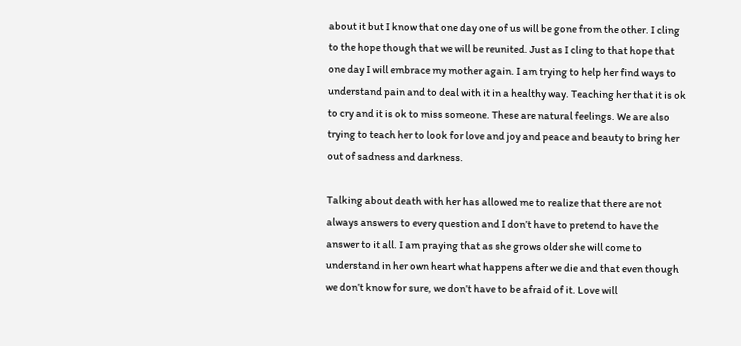about it but I know that one day one of us will be gone from the other. I cling to the hope though that we will be reunited. Just as I cling to that hope that one day I will embrace my mother again. I am trying to help her find ways to understand pain and to deal with it in a healthy way. Teaching her that it is ok to cry and it is ok to miss someone. These are natural feelings. We are also trying to teach her to look for love and joy and peace and beauty to bring her out of sadness and darkness.

Talking about death with her has allowed me to realize that there are not always answers to every question and I don’t have to pretend to have the answer to it all. I am praying that as she grows older she will come to understand in her own heart what happens after we die and that even though we don’t know for sure, we don’t have to be afraid of it. Love will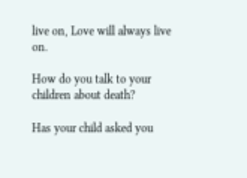live on, Love will always live on.

How do you talk to your children about death?

Has your child asked you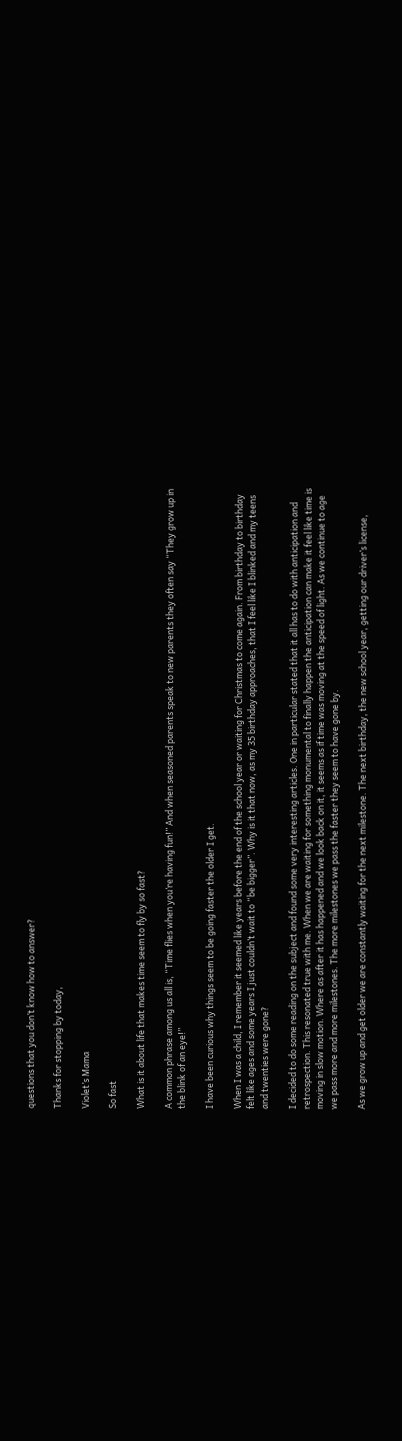questions that you don’t know how to answer?

Thanks for stopping by today,

Violet’s Mama

So fast

What is it about life that makes time seem to fly by so fast?

A common phrase among us all is, “Time flies when you’re having fun!” And when seasoned parents speak to new parents they often say “They grow up in the blink of an eye!”

I have been curious why things seem to be going faster the older I get.

When I was a child, I remember it seemed like years before the end of the school year or waiting for Christmas to come again. From birthday to birthday felt like ages and some years I just couldn’t wait to “be bigger”. Why is it that now, as my 35 birthday approaches, that I feel like I blinked and my teens and twenties were gone?

I decided to do some reading on the subject and found some very interesting articles. One in particular stated that it all has to do with anticipation and retrospection. This resonated true with me. When we are waiting for something monumental to finally happen the anticipation can make it feel like time is moving in slow motion. Where as after it has happened and we look back on it, it seems as if time was moving at the speed of light. As we continue to age we pass more and more milestones. The more milestones we pass the faster they seem to have gone by.

As we grow up and get older we are constantly waiting for the next milestone. The next birthday, the new school year, getting our driver’s license,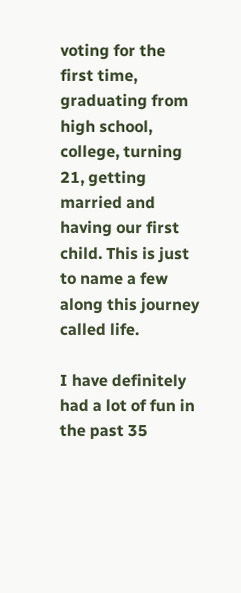voting for the first time, graduating from high school, college, turning 21, getting married and having our first child. This is just to name a few along this journey called life.

I have definitely had a lot of fun in the past 35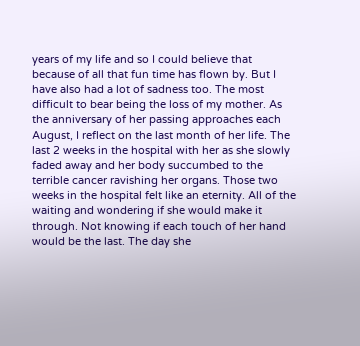years of my life and so I could believe that because of all that fun time has flown by. But I have also had a lot of sadness too. The most difficult to bear being the loss of my mother. As the anniversary of her passing approaches each August, I reflect on the last month of her life. The last 2 weeks in the hospital with her as she slowly faded away and her body succumbed to the terrible cancer ravishing her organs. Those two weeks in the hospital felt like an eternity. All of the waiting and wondering if she would make it through. Not knowing if each touch of her hand would be the last. The day she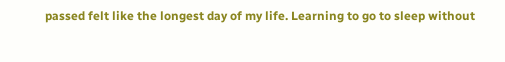passed felt like the longest day of my life. Learning to go to sleep without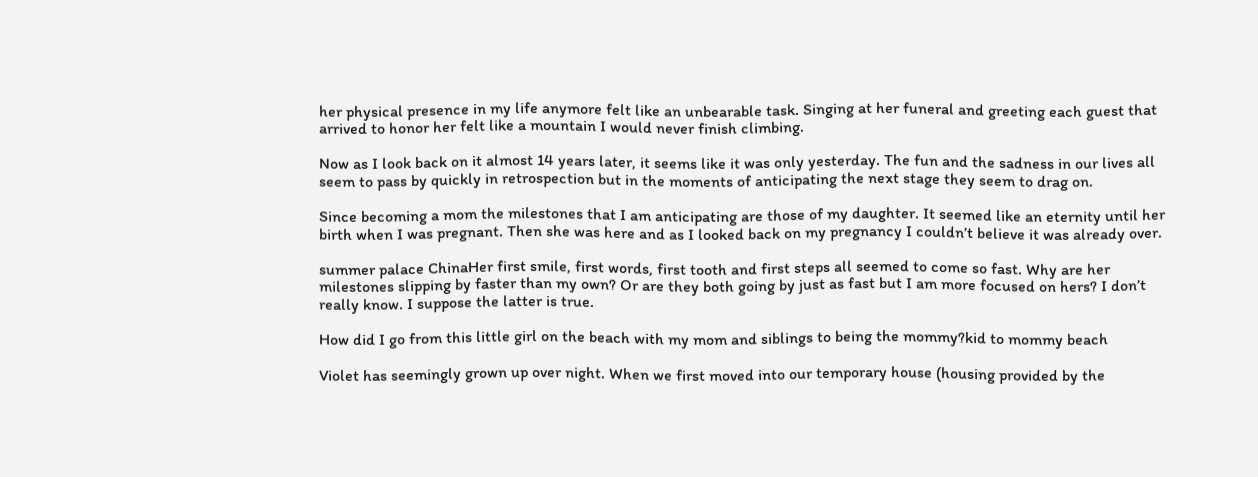her physical presence in my life anymore felt like an unbearable task. Singing at her funeral and greeting each guest that arrived to honor her felt like a mountain I would never finish climbing.

Now as I look back on it almost 14 years later, it seems like it was only yesterday. The fun and the sadness in our lives all seem to pass by quickly in retrospection but in the moments of anticipating the next stage they seem to drag on.

Since becoming a mom the milestones that I am anticipating are those of my daughter. It seemed like an eternity until her birth when I was pregnant. Then she was here and as I looked back on my pregnancy I couldn’t believe it was already over.

summer palace ChinaHer first smile, first words, first tooth and first steps all seemed to come so fast. Why are her milestones slipping by faster than my own? Or are they both going by just as fast but I am more focused on hers? I don’t really know. I suppose the latter is true.

How did I go from this little girl on the beach with my mom and siblings to being the mommy?kid to mommy beach

Violet has seemingly grown up over night. When we first moved into our temporary house (housing provided by the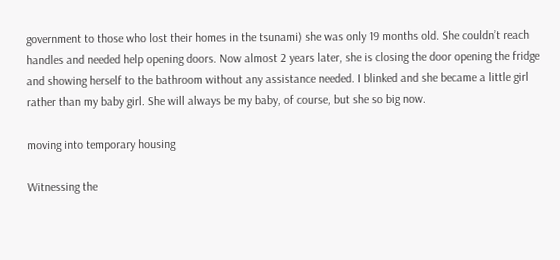government to those who lost their homes in the tsunami) she was only 19 months old. She couldn’t reach handles and needed help opening doors. Now almost 2 years later, she is closing the door opening the fridge and showing herself to the bathroom without any assistance needed. I blinked and she became a little girl rather than my baby girl. She will always be my baby, of course, but she so big now.

moving into temporary housing

Witnessing the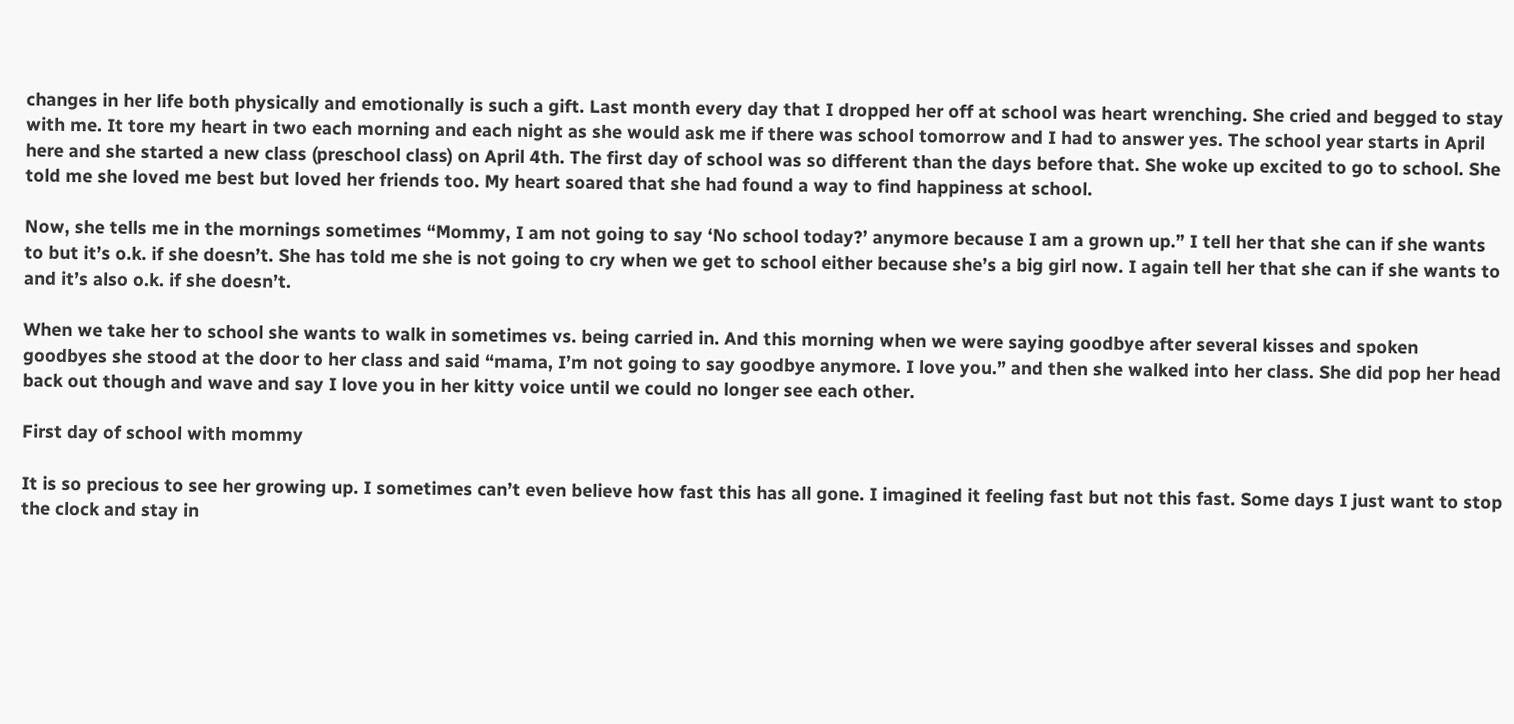changes in her life both physically and emotionally is such a gift. Last month every day that I dropped her off at school was heart wrenching. She cried and begged to stay with me. It tore my heart in two each morning and each night as she would ask me if there was school tomorrow and I had to answer yes. The school year starts in April here and she started a new class (preschool class) on April 4th. The first day of school was so different than the days before that. She woke up excited to go to school. She told me she loved me best but loved her friends too. My heart soared that she had found a way to find happiness at school.

Now, she tells me in the mornings sometimes “Mommy, I am not going to say ‘No school today?’ anymore because I am a grown up.” I tell her that she can if she wants to but it’s o.k. if she doesn’t. She has told me she is not going to cry when we get to school either because she’s a big girl now. I again tell her that she can if she wants to and it’s also o.k. if she doesn’t.

When we take her to school she wants to walk in sometimes vs. being carried in. And this morning when we were saying goodbye after several kisses and spoken goodbyes she stood at the door to her class and said “mama, I’m not going to say goodbye anymore. I love you.” and then she walked into her class. She did pop her head back out though and wave and say I love you in her kitty voice until we could no longer see each other.

First day of school with mommy

It is so precious to see her growing up. I sometimes can’t even believe how fast this has all gone. I imagined it feeling fast but not this fast. Some days I just want to stop the clock and stay in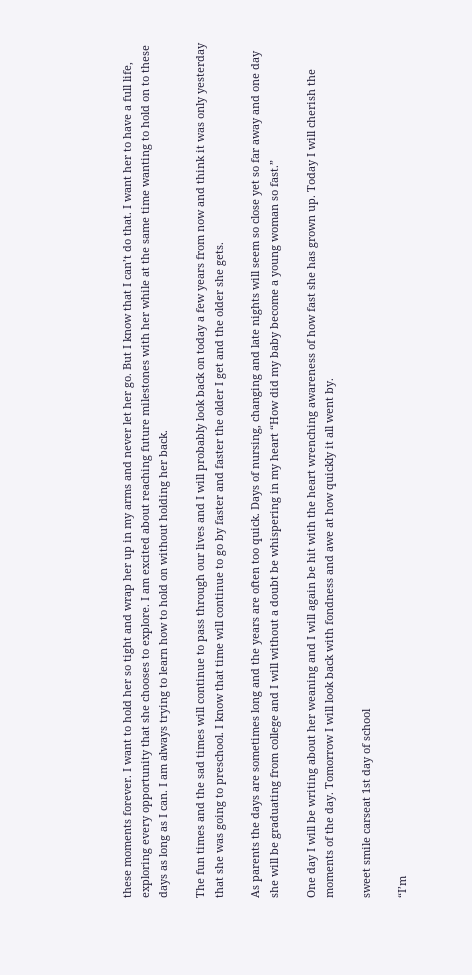these moments forever. I want to hold her so tight and wrap her up in my arms and never let her go. But I know that I can’t do that. I want her to have a full life, exploring every opportunity that she chooses to explore. I am excited about reaching future milestones with her while at the same time wanting to hold on to these days as long as I can. I am always trying to learn how to hold on without holding her back.

The fun times and the sad times will continue to pass through our lives and I will probably look back on today a few years from now and think it was only yesterday that she was going to preschool. I know that time will continue to go by faster and faster the older I get and the older she gets.

As parents the days are sometimes long and the years are often too quick. Days of nursing, changing and late nights will seem so close yet so far away and one day she will be graduating from college and I will without a doubt be whispering in my heart “How did my baby become a young woman so fast.”

One day I will be writing about her weaning and I will again be hit with the heart wrenching awareness of how fast she has grown up. Today I will cherish the moments of the day. Tomorrow I will look back with fondness and awe at how quickly it all went by.

sweet smile carseat 1st day of school

“I’m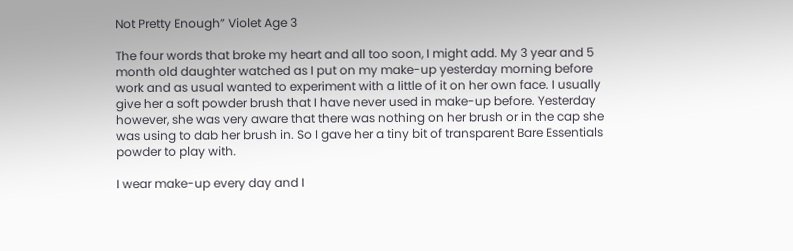Not Pretty Enough” Violet Age 3

The four words that broke my heart and all too soon, I might add. My 3 year and 5 month old daughter watched as I put on my make-up yesterday morning before work and as usual wanted to experiment with a little of it on her own face. I usually give her a soft powder brush that I have never used in make-up before. Yesterday however, she was very aware that there was nothing on her brush or in the cap she was using to dab her brush in. So I gave her a tiny bit of transparent Bare Essentials powder to play with.

I wear make-up every day and I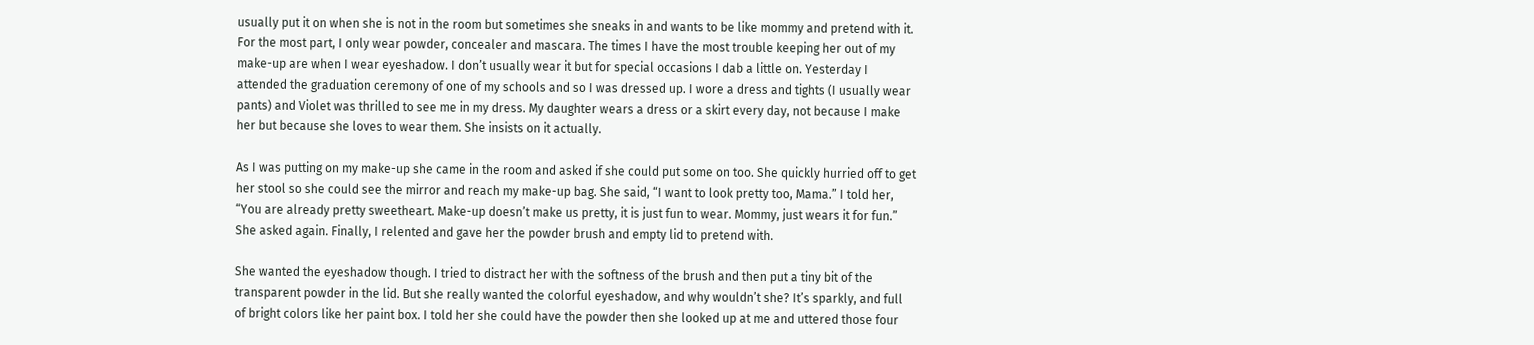usually put it on when she is not in the room but sometimes she sneaks in and wants to be like mommy and pretend with it. For the most part, I only wear powder, concealer and mascara. The times I have the most trouble keeping her out of my make-up are when I wear eyeshadow. I don’t usually wear it but for special occasions I dab a little on. Yesterday I attended the graduation ceremony of one of my schools and so I was dressed up. I wore a dress and tights (I usually wear pants) and Violet was thrilled to see me in my dress. My daughter wears a dress or a skirt every day, not because I make her but because she loves to wear them. She insists on it actually.

As I was putting on my make-up she came in the room and asked if she could put some on too. She quickly hurried off to get her stool so she could see the mirror and reach my make-up bag. She said, “I want to look pretty too, Mama.” I told her, “You are already pretty sweetheart. Make-up doesn’t make us pretty, it is just fun to wear. Mommy, just wears it for fun.” She asked again. Finally, I relented and gave her the powder brush and empty lid to pretend with.

She wanted the eyeshadow though. I tried to distract her with the softness of the brush and then put a tiny bit of the transparent powder in the lid. But she really wanted the colorful eyeshadow, and why wouldn’t she? It’s sparkly, and full of bright colors like her paint box. I told her she could have the powder then she looked up at me and uttered those four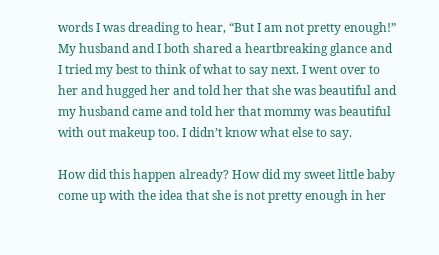words I was dreading to hear, “But I am not pretty enough!” My husband and I both shared a heartbreaking glance and I tried my best to think of what to say next. I went over to her and hugged her and told her that she was beautiful and my husband came and told her that mommy was beautiful with out makeup too. I didn’t know what else to say.

How did this happen already? How did my sweet little baby come up with the idea that she is not pretty enough in her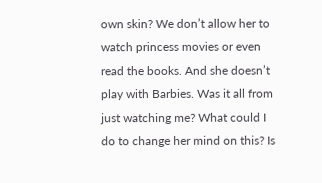own skin? We don’t allow her to watch princess movies or even read the books. And she doesn’t play with Barbies. Was it all from just watching me? What could I do to change her mind on this? Is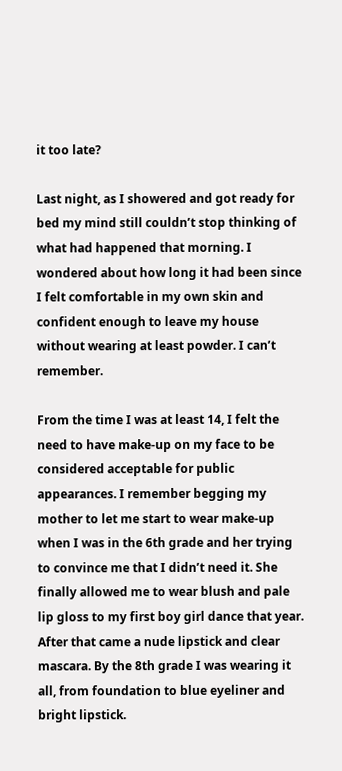it too late?

Last night, as I showered and got ready for bed my mind still couldn’t stop thinking of what had happened that morning. I wondered about how long it had been since I felt comfortable in my own skin and confident enough to leave my house without wearing at least powder. I can’t remember.

From the time I was at least 14, I felt the need to have make-up on my face to be considered acceptable for public appearances. I remember begging my mother to let me start to wear make-up when I was in the 6th grade and her trying to convince me that I didn’t need it. She finally allowed me to wear blush and pale lip gloss to my first boy girl dance that year. After that came a nude lipstick and clear mascara. By the 8th grade I was wearing it all, from foundation to blue eyeliner and bright lipstick.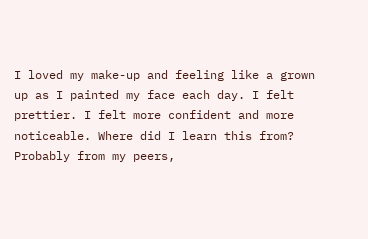I loved my make-up and feeling like a grown up as I painted my face each day. I felt prettier. I felt more confident and more noticeable. Where did I learn this from? Probably from my peers,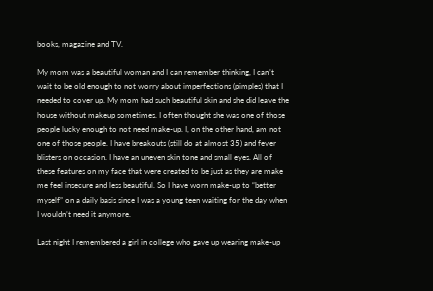books, magazine and TV.

My mom was a beautiful woman and I can remember thinking, I can’t wait to be old enough to not worry about imperfections (pimples) that I needed to cover up. My mom had such beautiful skin and she did leave the house without makeup sometimes. I often thought she was one of those people lucky enough to not need make-up. I, on the other hand, am not one of those people. I have breakouts (still do at almost 35) and fever blisters on occasion. I have an uneven skin tone and small eyes. All of these features on my face that were created to be just as they are make me feel insecure and less beautiful. So I have worn make-up to “better myself” on a daily basis since I was a young teen waiting for the day when I wouldn’t need it anymore.

Last night I remembered a girl in college who gave up wearing make-up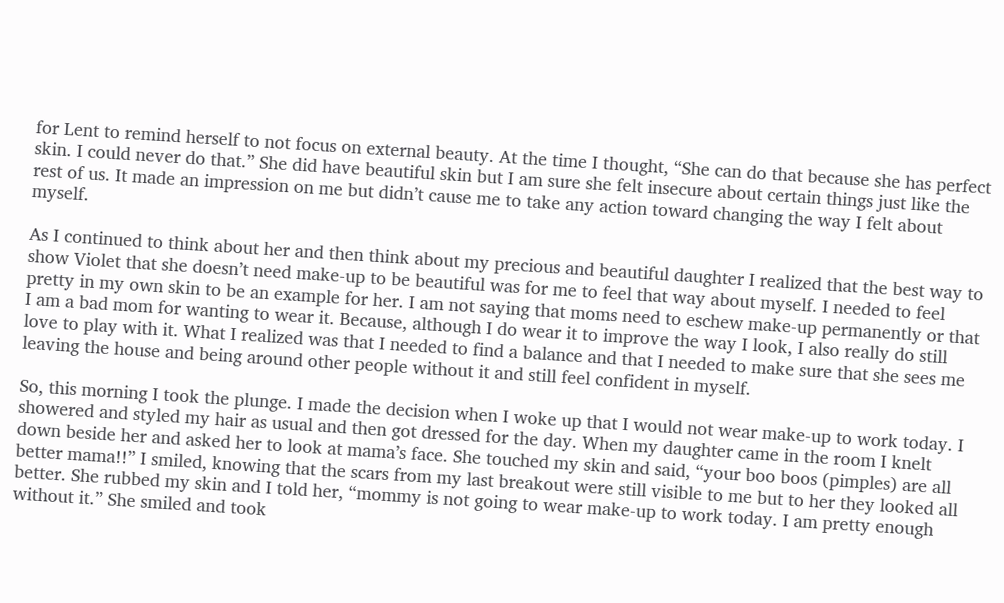for Lent to remind herself to not focus on external beauty. At the time I thought, “She can do that because she has perfect skin. I could never do that.” She did have beautiful skin but I am sure she felt insecure about certain things just like the rest of us. It made an impression on me but didn’t cause me to take any action toward changing the way I felt about myself.

As I continued to think about her and then think about my precious and beautiful daughter I realized that the best way to show Violet that she doesn’t need make-up to be beautiful was for me to feel that way about myself. I needed to feel pretty in my own skin to be an example for her. I am not saying that moms need to eschew make-up permanently or that I am a bad mom for wanting to wear it. Because, although I do wear it to improve the way I look, I also really do still love to play with it. What I realized was that I needed to find a balance and that I needed to make sure that she sees me leaving the house and being around other people without it and still feel confident in myself.

So, this morning I took the plunge. I made the decision when I woke up that I would not wear make-up to work today. I showered and styled my hair as usual and then got dressed for the day. When my daughter came in the room I knelt down beside her and asked her to look at mama’s face. She touched my skin and said, “your boo boos (pimples) are all better mama!!” I smiled, knowing that the scars from my last breakout were still visible to me but to her they looked all better. She rubbed my skin and I told her, “mommy is not going to wear make-up to work today. I am pretty enough without it.” She smiled and took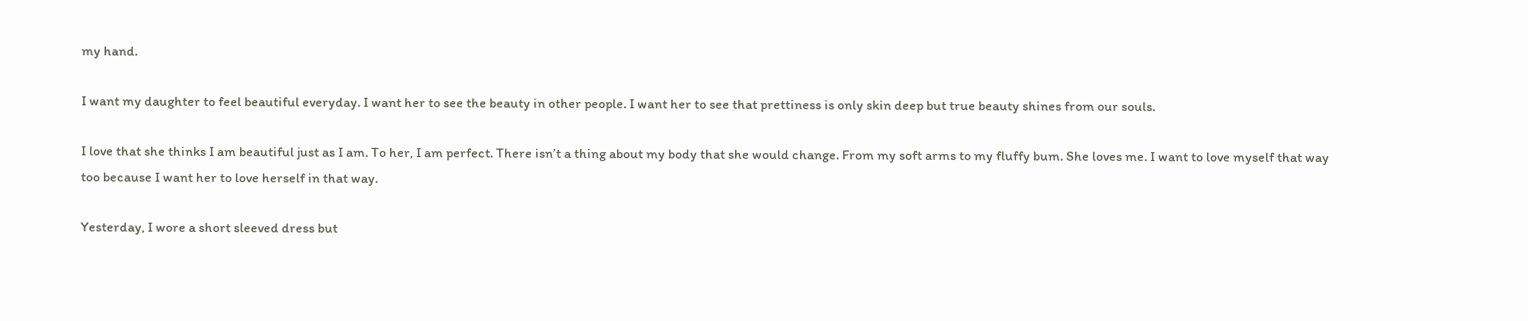my hand.

I want my daughter to feel beautiful everyday. I want her to see the beauty in other people. I want her to see that prettiness is only skin deep but true beauty shines from our souls.

I love that she thinks I am beautiful just as I am. To her, I am perfect. There isn’t a thing about my body that she would change. From my soft arms to my fluffy bum. She loves me. I want to love myself that way too because I want her to love herself in that way.

Yesterday, I wore a short sleeved dress but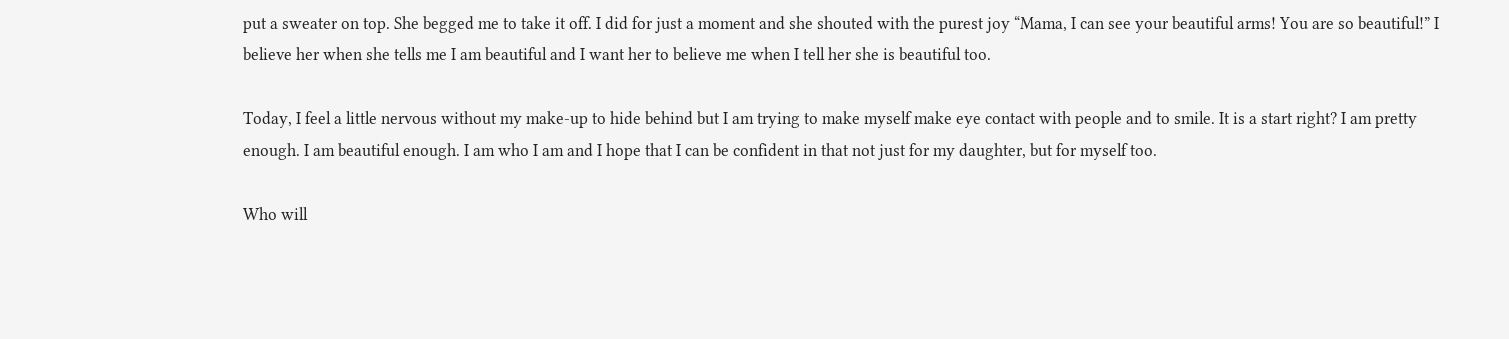put a sweater on top. She begged me to take it off. I did for just a moment and she shouted with the purest joy “Mama, I can see your beautiful arms! You are so beautiful!” I believe her when she tells me I am beautiful and I want her to believe me when I tell her she is beautiful too.

Today, I feel a little nervous without my make-up to hide behind but I am trying to make myself make eye contact with people and to smile. It is a start right? I am pretty enough. I am beautiful enough. I am who I am and I hope that I can be confident in that not just for my daughter, but for myself too.

Who will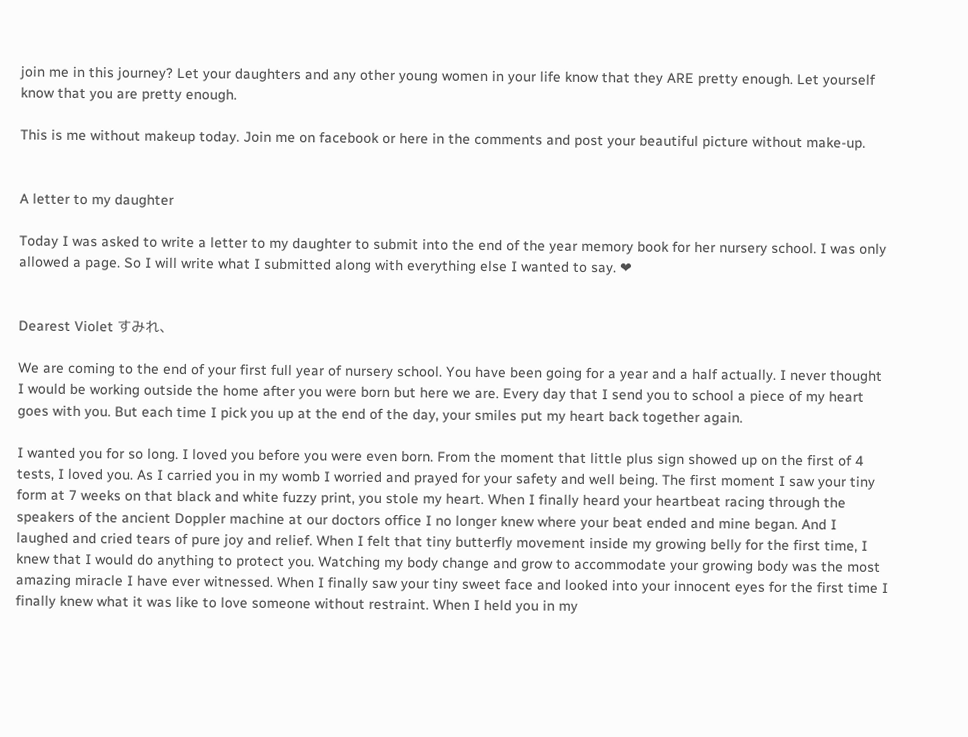join me in this journey? Let your daughters and any other young women in your life know that they ARE pretty enough. Let yourself know that you are pretty enough.

This is me without makeup today. Join me on facebook or here in the comments and post your beautiful picture without make-up.


A letter to my daughter

Today I was asked to write a letter to my daughter to submit into the end of the year memory book for her nursery school. I was only allowed a page. So I will write what I submitted along with everything else I wanted to say. ❤


Dearest Violet すみれ、

We are coming to the end of your first full year of nursery school. You have been going for a year and a half actually. I never thought I would be working outside the home after you were born but here we are. Every day that I send you to school a piece of my heart goes with you. But each time I pick you up at the end of the day, your smiles put my heart back together again.

I wanted you for so long. I loved you before you were even born. From the moment that little plus sign showed up on the first of 4 tests, I loved you. As I carried you in my womb I worried and prayed for your safety and well being. The first moment I saw your tiny form at 7 weeks on that black and white fuzzy print, you stole my heart. When I finally heard your heartbeat racing through the speakers of the ancient Doppler machine at our doctors office I no longer knew where your beat ended and mine began. And I laughed and cried tears of pure joy and relief. When I felt that tiny butterfly movement inside my growing belly for the first time, I knew that I would do anything to protect you. Watching my body change and grow to accommodate your growing body was the most amazing miracle I have ever witnessed. When I finally saw your tiny sweet face and looked into your innocent eyes for the first time I finally knew what it was like to love someone without restraint. When I held you in my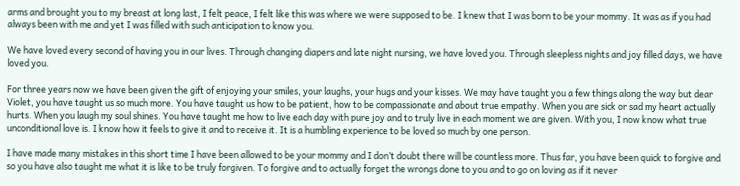arms and brought you to my breast at long last, I felt peace, I felt like this was where we were supposed to be. I knew that I was born to be your mommy. It was as if you had always been with me and yet I was filled with such anticipation to know you.

We have loved every second of having you in our lives. Through changing diapers and late night nursing, we have loved you. Through sleepless nights and joy filled days, we have loved you.

For three years now we have been given the gift of enjoying your smiles, your laughs, your hugs and your kisses. We may have taught you a few things along the way but dear Violet, you have taught us so much more. You have taught us how to be patient, how to be compassionate and about true empathy. When you are sick or sad my heart actually hurts. When you laugh my soul shines. You have taught me how to live each day with pure joy and to truly live in each moment we are given. With you, I now know what true unconditional love is. I know how it feels to give it and to receive it. It is a humbling experience to be loved so much by one person.

I have made many mistakes in this short time I have been allowed to be your mommy and I don’t doubt there will be countless more. Thus far, you have been quick to forgive and so you have also taught me what it is like to be truly forgiven. To forgive and to actually forget the wrongs done to you and to go on loving as if it never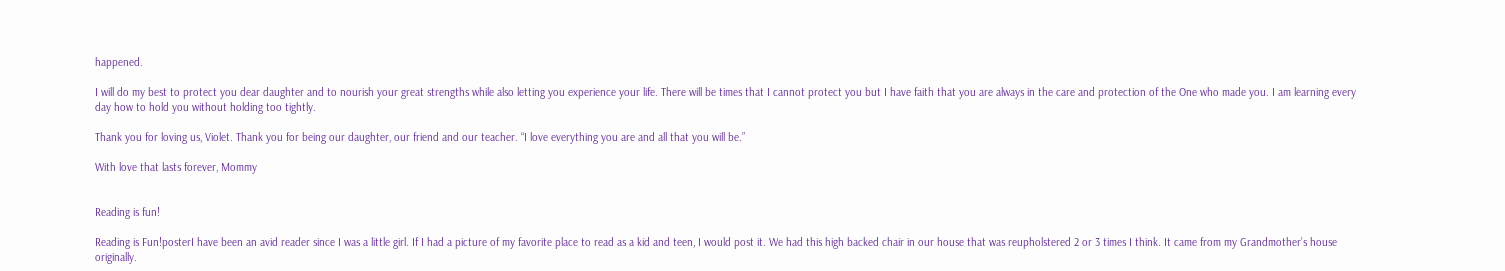happened.

I will do my best to protect you dear daughter and to nourish your great strengths while also letting you experience your life. There will be times that I cannot protect you but I have faith that you are always in the care and protection of the One who made you. I am learning every day how to hold you without holding too tightly.

Thank you for loving us, Violet. Thank you for being our daughter, our friend and our teacher. “I love everything you are and all that you will be.”

With love that lasts forever, Mommy


Reading is fun!

Reading is Fun!posterI have been an avid reader since I was a little girl. If I had a picture of my favorite place to read as a kid and teen, I would post it. We had this high backed chair in our house that was reupholstered 2 or 3 times I think. It came from my Grandmother’s house originally.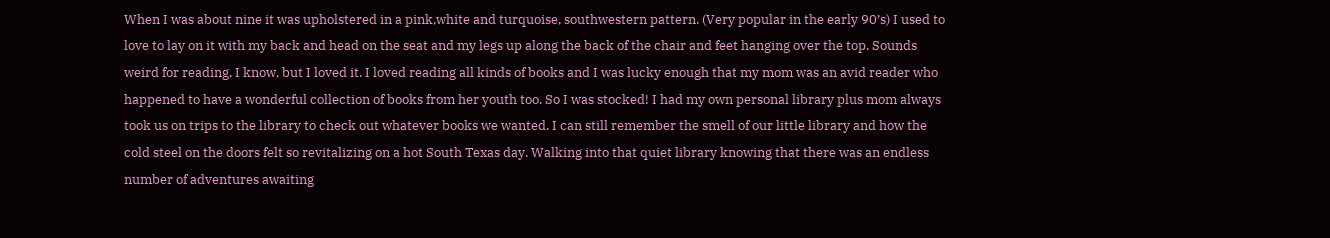When I was about nine it was upholstered in a pink,white and turquoise, southwestern pattern. (Very popular in the early 90’s) I used to love to lay on it with my back and head on the seat and my legs up along the back of the chair and feet hanging over the top. Sounds weird for reading, I know, but I loved it. I loved reading all kinds of books and I was lucky enough that my mom was an avid reader who happened to have a wonderful collection of books from her youth too. So I was stocked! I had my own personal library plus mom always took us on trips to the library to check out whatever books we wanted. I can still remember the smell of our little library and how the cold steel on the doors felt so revitalizing on a hot South Texas day. Walking into that quiet library knowing that there was an endless number of adventures awaiting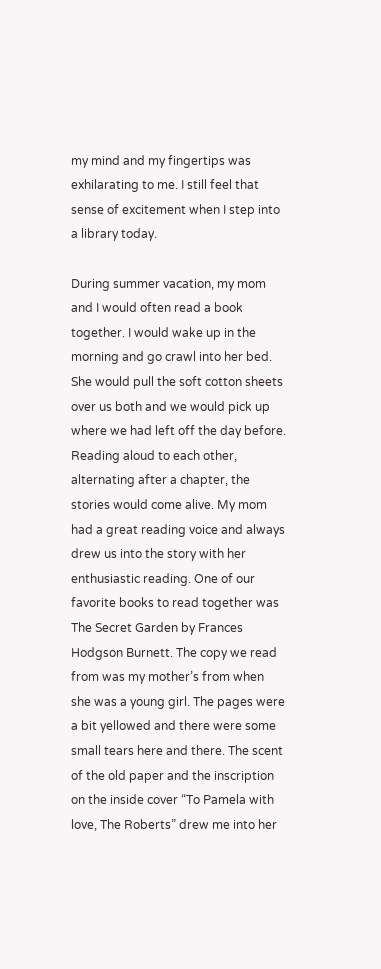my mind and my fingertips was exhilarating to me. I still feel that sense of excitement when I step into a library today.

During summer vacation, my mom and I would often read a book together. I would wake up in the morning and go crawl into her bed. She would pull the soft cotton sheets over us both and we would pick up where we had left off the day before. Reading aloud to each other, alternating after a chapter, the stories would come alive. My mom had a great reading voice and always drew us into the story with her enthusiastic reading. One of our favorite books to read together was The Secret Garden by Frances Hodgson Burnett. The copy we read from was my mother’s from when she was a young girl. The pages were a bit yellowed and there were some small tears here and there. The scent of the old paper and the inscription on the inside cover “To Pamela with love, The Roberts” drew me into her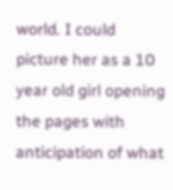world. I could picture her as a 10 year old girl opening the pages with anticipation of what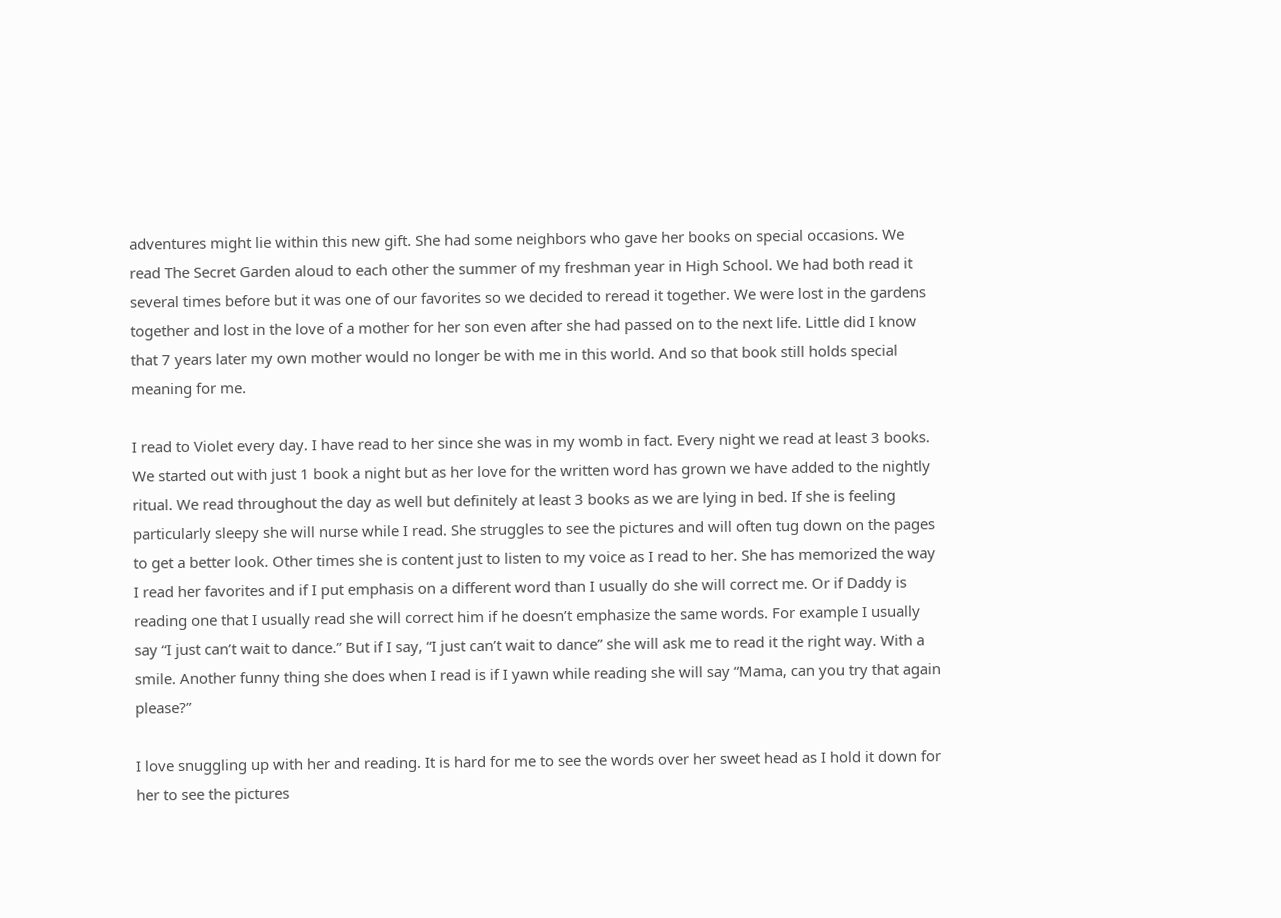adventures might lie within this new gift. She had some neighbors who gave her books on special occasions. We read The Secret Garden aloud to each other the summer of my freshman year in High School. We had both read it several times before but it was one of our favorites so we decided to reread it together. We were lost in the gardens together and lost in the love of a mother for her son even after she had passed on to the next life. Little did I know that 7 years later my own mother would no longer be with me in this world. And so that book still holds special meaning for me.

I read to Violet every day. I have read to her since she was in my womb in fact. Every night we read at least 3 books. We started out with just 1 book a night but as her love for the written word has grown we have added to the nightly ritual. We read throughout the day as well but definitely at least 3 books as we are lying in bed. If she is feeling particularly sleepy she will nurse while I read. She struggles to see the pictures and will often tug down on the pages to get a better look. Other times she is content just to listen to my voice as I read to her. She has memorized the way I read her favorites and if I put emphasis on a different word than I usually do she will correct me. Or if Daddy is reading one that I usually read she will correct him if he doesn’t emphasize the same words. For example I usually say “I just can’t wait to dance.” But if I say, “I just can’t wait to dance” she will ask me to read it the right way. With a smile. Another funny thing she does when I read is if I yawn while reading she will say “Mama, can you try that again please?”

I love snuggling up with her and reading. It is hard for me to see the words over her sweet head as I hold it down for her to see the pictures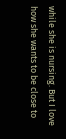while she is nursing. But I love how she wants to be close to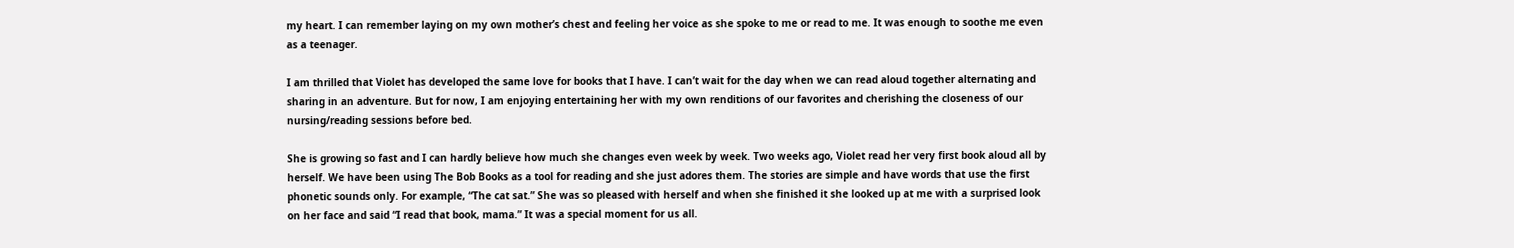my heart. I can remember laying on my own mother’s chest and feeling her voice as she spoke to me or read to me. It was enough to soothe me even as a teenager.

I am thrilled that Violet has developed the same love for books that I have. I can’t wait for the day when we can read aloud together alternating and sharing in an adventure. But for now, I am enjoying entertaining her with my own renditions of our favorites and cherishing the closeness of our nursing/reading sessions before bed.

She is growing so fast and I can hardly believe how much she changes even week by week. Two weeks ago, Violet read her very first book aloud all by herself. We have been using The Bob Books as a tool for reading and she just adores them. The stories are simple and have words that use the first phonetic sounds only. For example, “The cat sat.” She was so pleased with herself and when she finished it she looked up at me with a surprised look on her face and said “I read that book, mama.” It was a special moment for us all.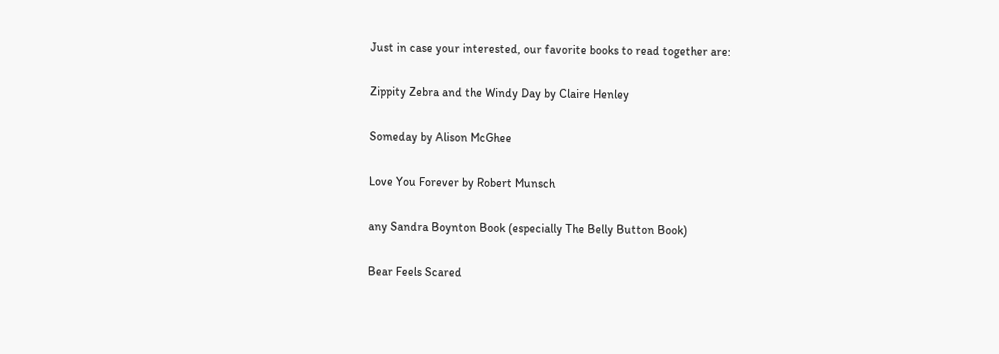Just in case your interested, our favorite books to read together are:

Zippity Zebra and the Windy Day by Claire Henley

Someday by Alison McGhee

Love You Forever by Robert Munsch

any Sandra Boynton Book (especially The Belly Button Book)

Bear Feels Scared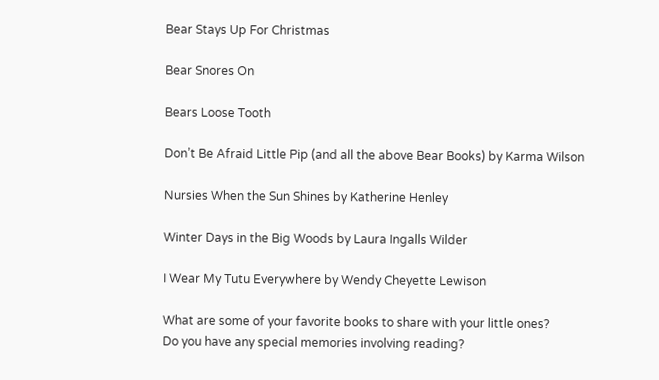Bear Stays Up For Christmas

Bear Snores On

Bears Loose Tooth

Don’t Be Afraid Little Pip (and all the above Bear Books) by Karma Wilson

Nursies When the Sun Shines by Katherine Henley

Winter Days in the Big Woods by Laura Ingalls Wilder

I Wear My Tutu Everywhere by Wendy Cheyette Lewison

What are some of your favorite books to share with your little ones?
Do you have any special memories involving reading?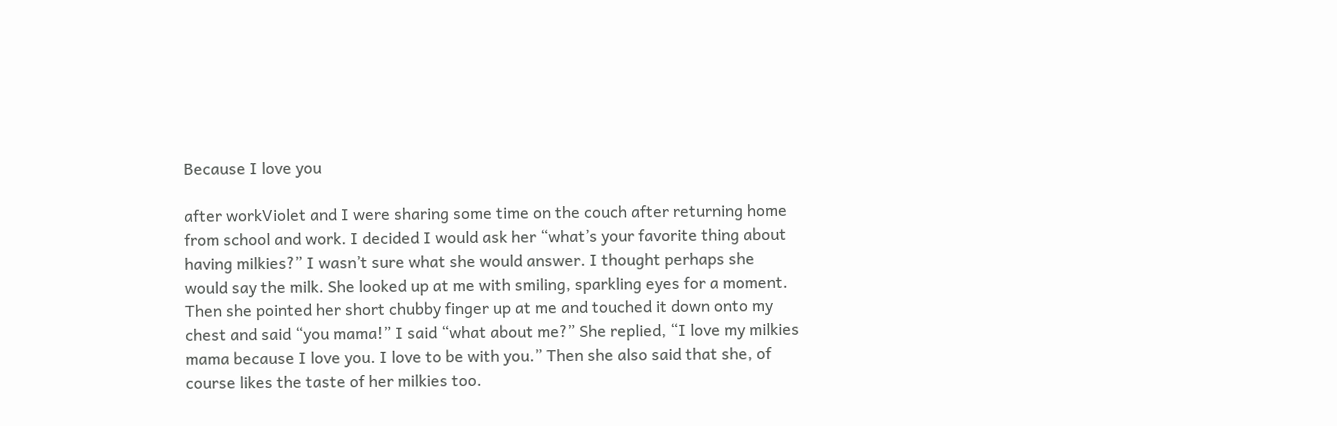Because I love you

after workViolet and I were sharing some time on the couch after returning home from school and work. I decided I would ask her “what’s your favorite thing about having milkies?” I wasn’t sure what she would answer. I thought perhaps she would say the milk. She looked up at me with smiling, sparkling eyes for a moment. Then she pointed her short chubby finger up at me and touched it down onto my chest and said “you mama!” I said “what about me?” She replied, “I love my milkies mama because I love you. I love to be with you.” Then she also said that she, of course likes the taste of her milkies too.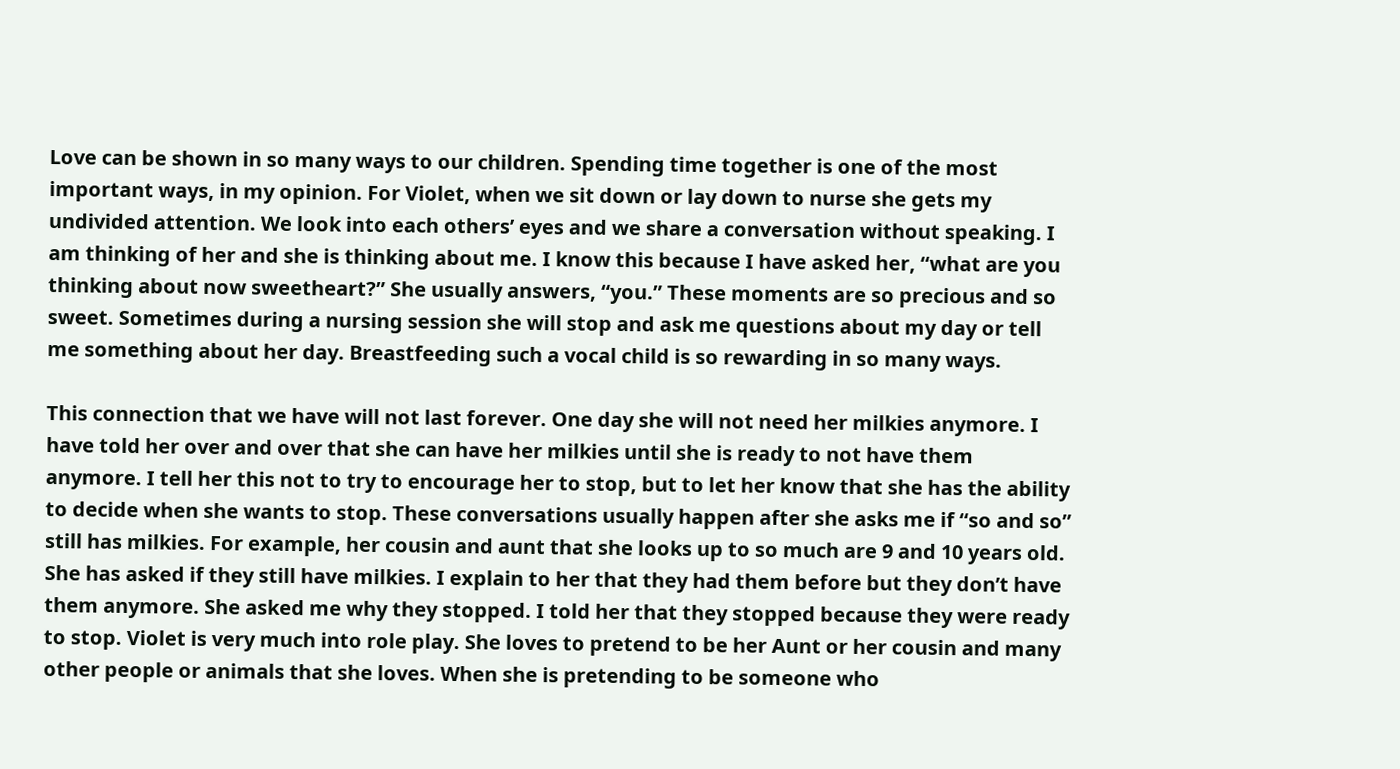Love can be shown in so many ways to our children. Spending time together is one of the most important ways, in my opinion. For Violet, when we sit down or lay down to nurse she gets my undivided attention. We look into each others’ eyes and we share a conversation without speaking. I am thinking of her and she is thinking about me. I know this because I have asked her, “what are you thinking about now sweetheart?” She usually answers, “you.” These moments are so precious and so sweet. Sometimes during a nursing session she will stop and ask me questions about my day or tell me something about her day. Breastfeeding such a vocal child is so rewarding in so many ways.

This connection that we have will not last forever. One day she will not need her milkies anymore. I have told her over and over that she can have her milkies until she is ready to not have them anymore. I tell her this not to try to encourage her to stop, but to let her know that she has the ability to decide when she wants to stop. These conversations usually happen after she asks me if “so and so” still has milkies. For example, her cousin and aunt that she looks up to so much are 9 and 10 years old. She has asked if they still have milkies. I explain to her that they had them before but they don’t have them anymore. She asked me why they stopped. I told her that they stopped because they were ready to stop. Violet is very much into role play. She loves to pretend to be her Aunt or her cousin and many other people or animals that she loves. When she is pretending to be someone who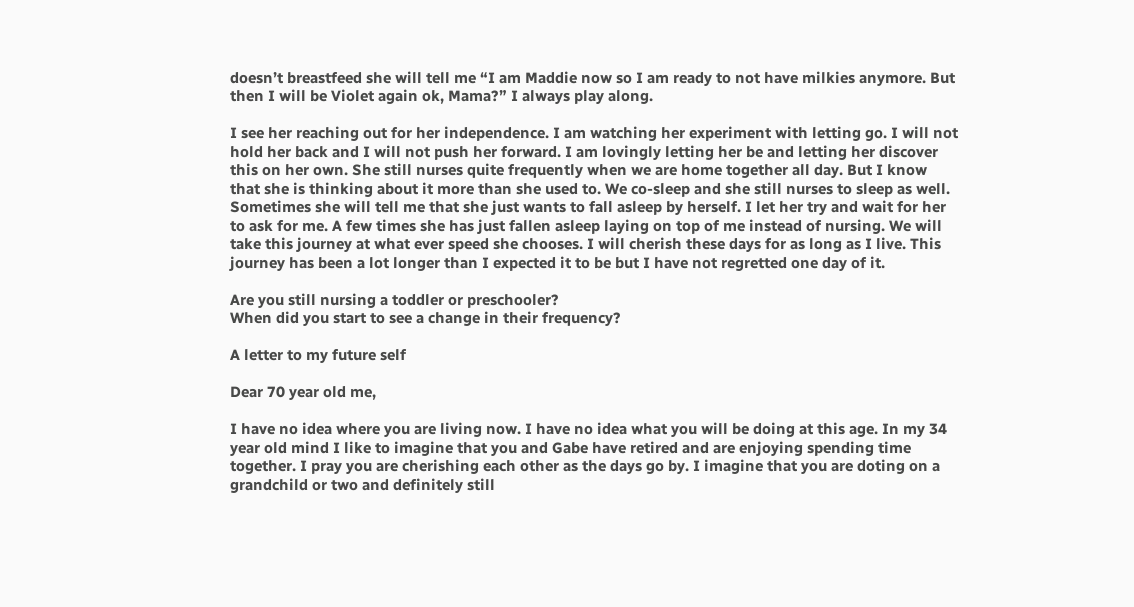doesn’t breastfeed she will tell me “I am Maddie now so I am ready to not have milkies anymore. But then I will be Violet again ok, Mama?” I always play along.

I see her reaching out for her independence. I am watching her experiment with letting go. I will not hold her back and I will not push her forward. I am lovingly letting her be and letting her discover this on her own. She still nurses quite frequently when we are home together all day. But I know that she is thinking about it more than she used to. We co-sleep and she still nurses to sleep as well. Sometimes she will tell me that she just wants to fall asleep by herself. I let her try and wait for her to ask for me. A few times she has just fallen asleep laying on top of me instead of nursing. We will take this journey at what ever speed she chooses. I will cherish these days for as long as I live. This journey has been a lot longer than I expected it to be but I have not regretted one day of it.

Are you still nursing a toddler or preschooler?
When did you start to see a change in their frequency?

A letter to my future self

Dear 70 year old me,

I have no idea where you are living now. I have no idea what you will be doing at this age. In my 34 year old mind I like to imagine that you and Gabe have retired and are enjoying spending time together. I pray you are cherishing each other as the days go by. I imagine that you are doting on a grandchild or two and definitely still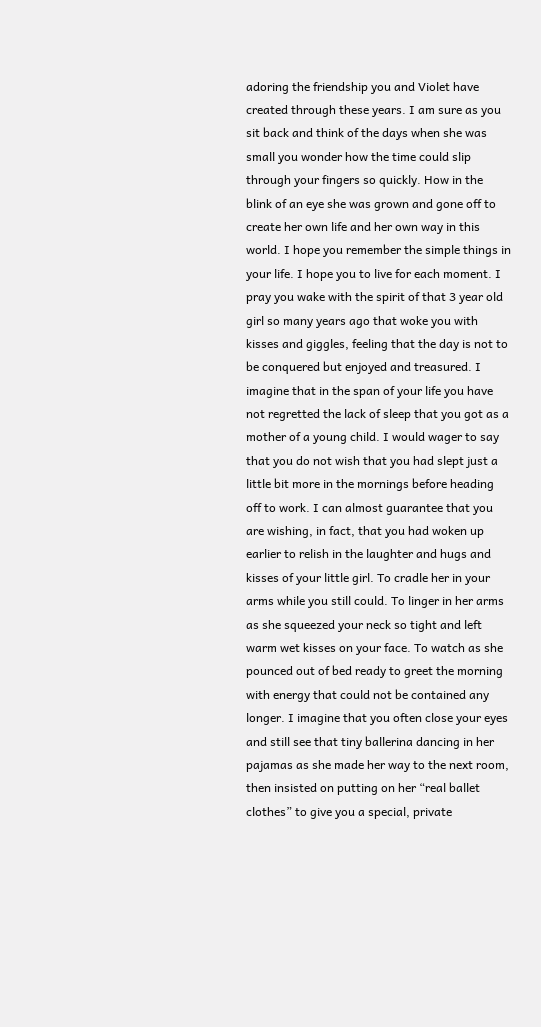adoring the friendship you and Violet have created through these years. I am sure as you sit back and think of the days when she was small you wonder how the time could slip through your fingers so quickly. How in the blink of an eye she was grown and gone off to create her own life and her own way in this world. I hope you remember the simple things in your life. I hope you to live for each moment. I pray you wake with the spirit of that 3 year old girl so many years ago that woke you with kisses and giggles, feeling that the day is not to be conquered but enjoyed and treasured. I imagine that in the span of your life you have not regretted the lack of sleep that you got as a mother of a young child. I would wager to say that you do not wish that you had slept just a little bit more in the mornings before heading off to work. I can almost guarantee that you are wishing, in fact, that you had woken up earlier to relish in the laughter and hugs and kisses of your little girl. To cradle her in your arms while you still could. To linger in her arms as she squeezed your neck so tight and left warm wet kisses on your face. To watch as she pounced out of bed ready to greet the morning with energy that could not be contained any longer. I imagine that you often close your eyes and still see that tiny ballerina dancing in her pajamas as she made her way to the next room, then insisted on putting on her “real ballet clothes” to give you a special, private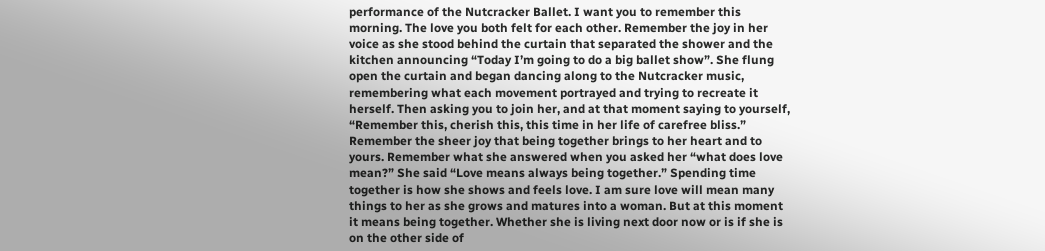performance of the Nutcracker Ballet. I want you to remember this morning. The love you both felt for each other. Remember the joy in her voice as she stood behind the curtain that separated the shower and the kitchen announcing “Today I’m going to do a big ballet show”. She flung open the curtain and began dancing along to the Nutcracker music, remembering what each movement portrayed and trying to recreate it herself. Then asking you to join her, and at that moment saying to yourself, “Remember this, cherish this, this time in her life of carefree bliss.” Remember the sheer joy that being together brings to her heart and to yours. Remember what she answered when you asked her “what does love mean?” She said “Love means always being together.” Spending time together is how she shows and feels love. I am sure love will mean many things to her as she grows and matures into a woman. But at this moment it means being together. Whether she is living next door now or is if she is on the other side of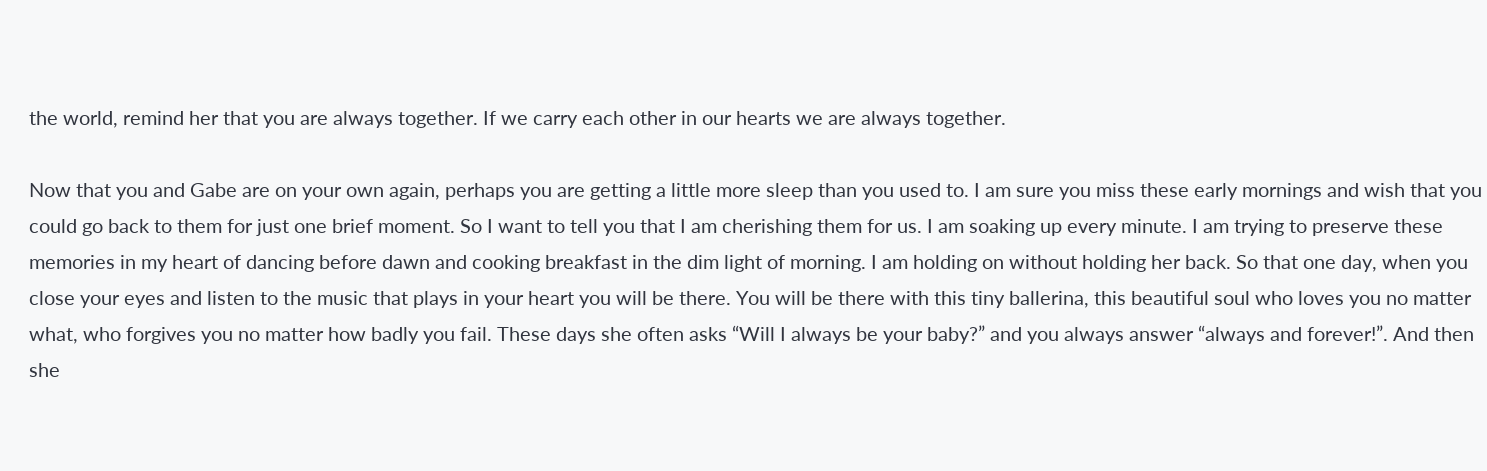the world, remind her that you are always together. If we carry each other in our hearts we are always together.

Now that you and Gabe are on your own again, perhaps you are getting a little more sleep than you used to. I am sure you miss these early mornings and wish that you could go back to them for just one brief moment. So I want to tell you that I am cherishing them for us. I am soaking up every minute. I am trying to preserve these memories in my heart of dancing before dawn and cooking breakfast in the dim light of morning. I am holding on without holding her back. So that one day, when you close your eyes and listen to the music that plays in your heart you will be there. You will be there with this tiny ballerina, this beautiful soul who loves you no matter what, who forgives you no matter how badly you fail. These days she often asks “Will I always be your baby?” and you always answer “always and forever!”. And then she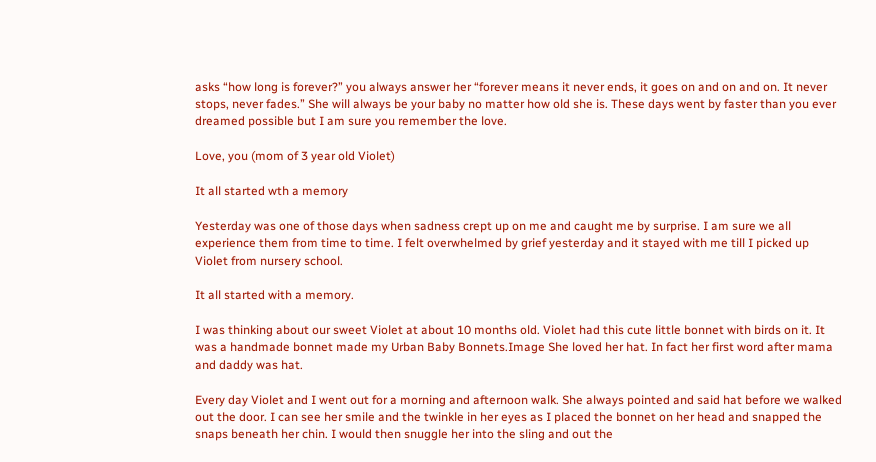asks “how long is forever?” you always answer her “forever means it never ends, it goes on and on and on. It never stops, never fades.” She will always be your baby no matter how old she is. These days went by faster than you ever dreamed possible but I am sure you remember the love.

Love, you (mom of 3 year old Violet)

It all started wth a memory

Yesterday was one of those days when sadness crept up on me and caught me by surprise. I am sure we all experience them from time to time. I felt overwhelmed by grief yesterday and it stayed with me till I picked up Violet from nursery school.

It all started with a memory.

I was thinking about our sweet Violet at about 10 months old. Violet had this cute little bonnet with birds on it. It was a handmade bonnet made my Urban Baby Bonnets.Image She loved her hat. In fact her first word after mama and daddy was hat.

Every day Violet and I went out for a morning and afternoon walk. She always pointed and said hat before we walked out the door. I can see her smile and the twinkle in her eyes as I placed the bonnet on her head and snapped the snaps beneath her chin. I would then snuggle her into the sling and out the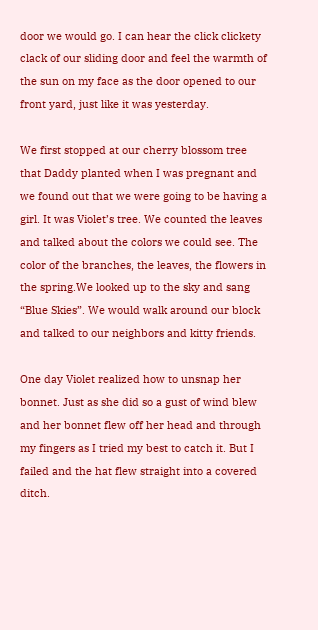door we would go. I can hear the click clickety clack of our sliding door and feel the warmth of the sun on my face as the door opened to our front yard, just like it was yesterday.

We first stopped at our cherry blossom tree that Daddy planted when I was pregnant and we found out that we were going to be having a girl. It was Violet’s tree. We counted the leaves and talked about the colors we could see. The color of the branches, the leaves, the flowers in the spring.We looked up to the sky and sang “Blue Skies”. We would walk around our block and talked to our neighbors and kitty friends.

One day Violet realized how to unsnap her bonnet. Just as she did so a gust of wind blew and her bonnet flew off her head and through my fingers as I tried my best to catch it. But I failed and the hat flew straight into a covered ditch.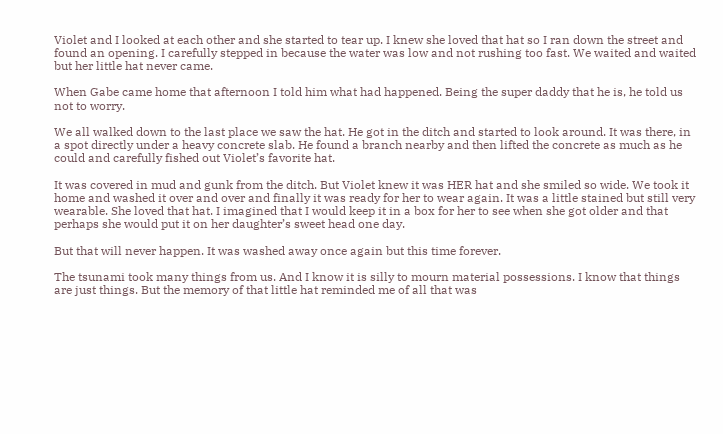Violet and I looked at each other and she started to tear up. I knew she loved that hat so I ran down the street and found an opening. I carefully stepped in because the water was low and not rushing too fast. We waited and waited but her little hat never came.

When Gabe came home that afternoon I told him what had happened. Being the super daddy that he is, he told us not to worry.

We all walked down to the last place we saw the hat. He got in the ditch and started to look around. It was there, in a spot directly under a heavy concrete slab. He found a branch nearby and then lifted the concrete as much as he could and carefully fished out Violet’s favorite hat.

It was covered in mud and gunk from the ditch. But Violet knew it was HER hat and she smiled so wide. We took it home and washed it over and over and finally it was ready for her to wear again. It was a little stained but still very wearable. She loved that hat. I imagined that I would keep it in a box for her to see when she got older and that perhaps she would put it on her daughter’s sweet head one day.

But that will never happen. It was washed away once again but this time forever.

The tsunami took many things from us. And I know it is silly to mourn material possessions. I know that things are just things. But the memory of that little hat reminded me of all that was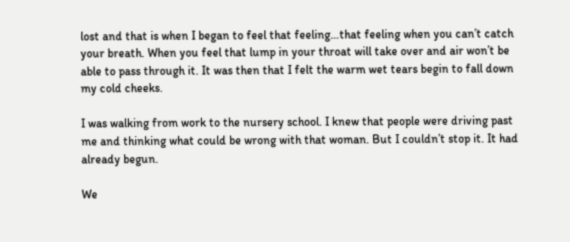lost and that is when I began to feel that feeling…that feeling when you can’t catch your breath. When you feel that lump in your throat will take over and air won’t be able to pass through it. It was then that I felt the warm wet tears begin to fall down my cold cheeks.

I was walking from work to the nursery school. I knew that people were driving past me and thinking what could be wrong with that woman. But I couldn’t stop it. It had already begun.

We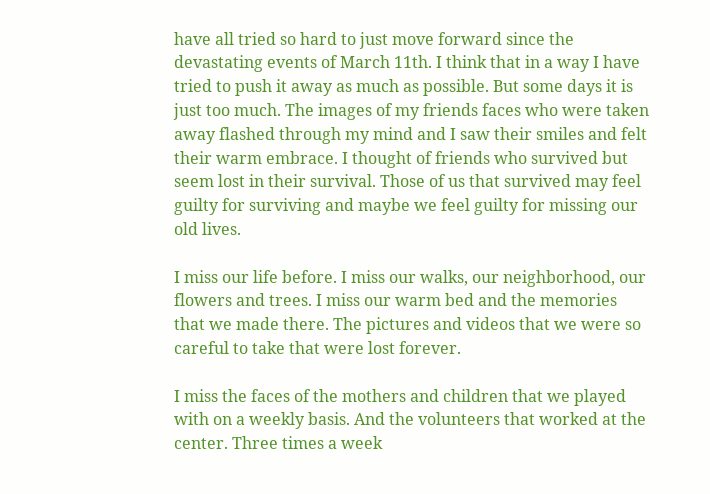have all tried so hard to just move forward since the devastating events of March 11th. I think that in a way I have tried to push it away as much as possible. But some days it is just too much. The images of my friends faces who were taken away flashed through my mind and I saw their smiles and felt their warm embrace. I thought of friends who survived but seem lost in their survival. Those of us that survived may feel guilty for surviving and maybe we feel guilty for missing our old lives.

I miss our life before. I miss our walks, our neighborhood, our flowers and trees. I miss our warm bed and the memories that we made there. The pictures and videos that we were so careful to take that were lost forever.

I miss the faces of the mothers and children that we played with on a weekly basis. And the volunteers that worked at the center. Three times a week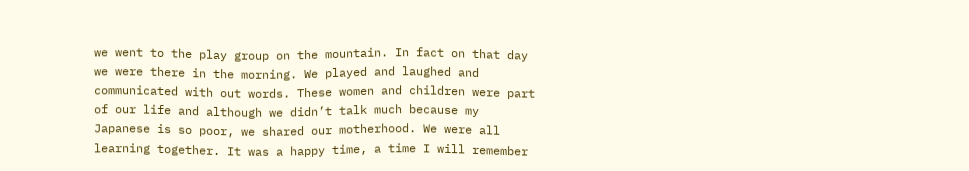we went to the play group on the mountain. In fact on that day we were there in the morning. We played and laughed and communicated with out words. These women and children were part of our life and although we didn’t talk much because my Japanese is so poor, we shared our motherhood. We were all learning together. It was a happy time, a time I will remember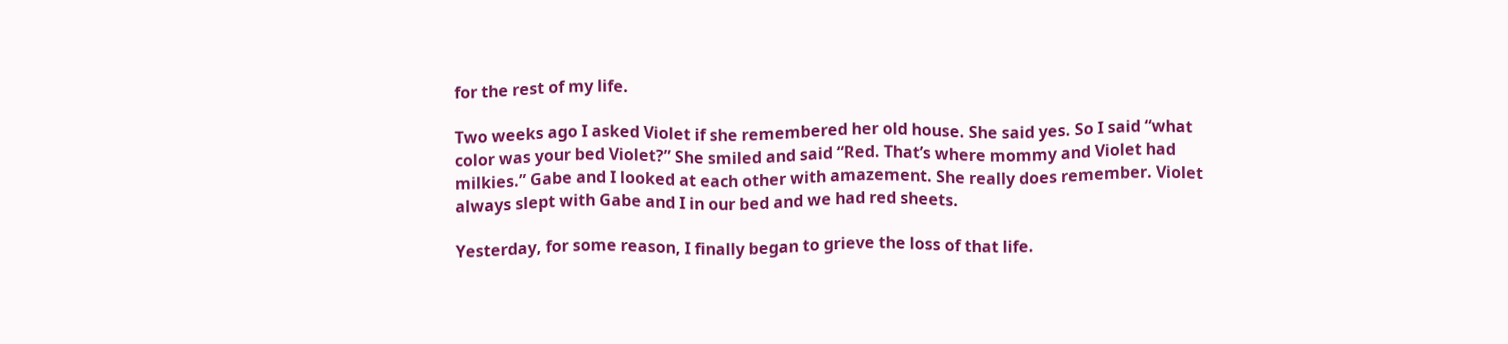for the rest of my life.

Two weeks ago I asked Violet if she remembered her old house. She said yes. So I said “what color was your bed Violet?” She smiled and said “Red. That’s where mommy and Violet had milkies.” Gabe and I looked at each other with amazement. She really does remember. Violet always slept with Gabe and I in our bed and we had red sheets.

Yesterday, for some reason, I finally began to grieve the loss of that life.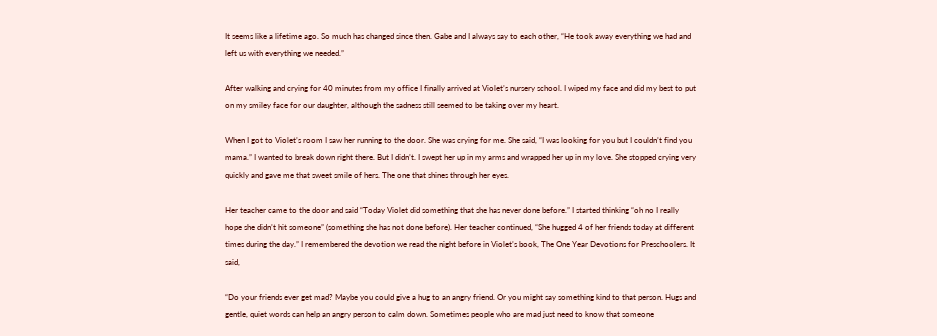It seems like a lifetime ago. So much has changed since then. Gabe and I always say to each other, “He took away everything we had and left us with everything we needed.”

After walking and crying for 40 minutes from my office I finally arrived at Violet’s nursery school. I wiped my face and did my best to put on my smiley face for our daughter, although the sadness still seemed to be taking over my heart.

When I got to Violet’s room I saw her running to the door. She was crying for me. She said, “I was looking for you but I couldn’t find you mama.” I wanted to break down right there. But I didn’t. I swept her up in my arms and wrapped her up in my love. She stopped crying very quickly and gave me that sweet smile of hers. The one that shines through her eyes.

Her teacher came to the door and said “Today Violet did something that she has never done before.” I started thinking “oh no I really hope she didn’t hit someone” (something she has not done before). Her teacher continued, “She hugged 4 of her friends today at different times during the day.” I remembered the devotion we read the night before in Violet’s book, The One Year Devotions for Preschoolers. It said,

“Do your friends ever get mad? Maybe you could give a hug to an angry friend. Or you might say something kind to that person. Hugs and gentle, quiet words can help an angry person to calm down. Sometimes people who are mad just need to know that someone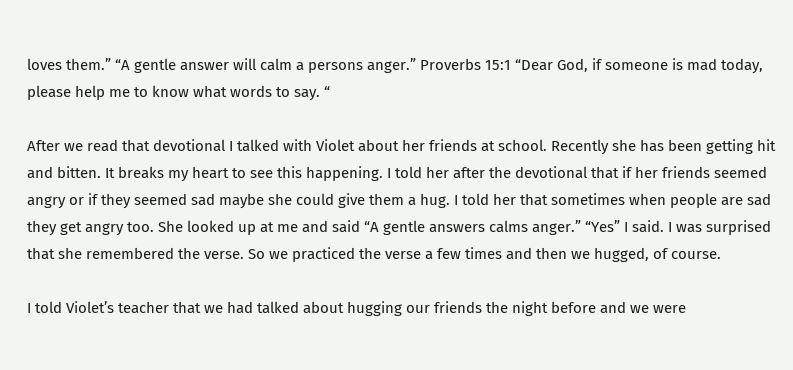loves them.” “A gentle answer will calm a persons anger.” Proverbs 15:1 “Dear God, if someone is mad today, please help me to know what words to say. “

After we read that devotional I talked with Violet about her friends at school. Recently she has been getting hit and bitten. It breaks my heart to see this happening. I told her after the devotional that if her friends seemed angry or if they seemed sad maybe she could give them a hug. I told her that sometimes when people are sad they get angry too. She looked up at me and said “A gentle answers calms anger.” “Yes” I said. I was surprised that she remembered the verse. So we practiced the verse a few times and then we hugged, of course.

I told Violet’s teacher that we had talked about hugging our friends the night before and we were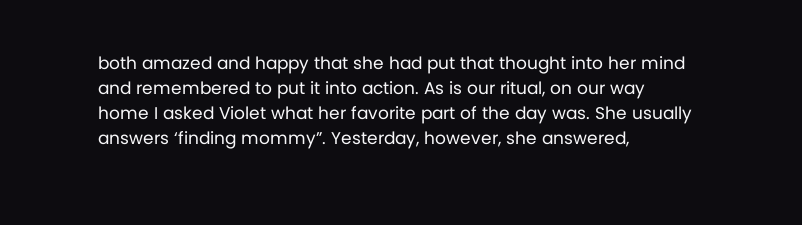both amazed and happy that she had put that thought into her mind and remembered to put it into action. As is our ritual, on our way home I asked Violet what her favorite part of the day was. She usually answers ‘finding mommy”. Yesterday, however, she answered,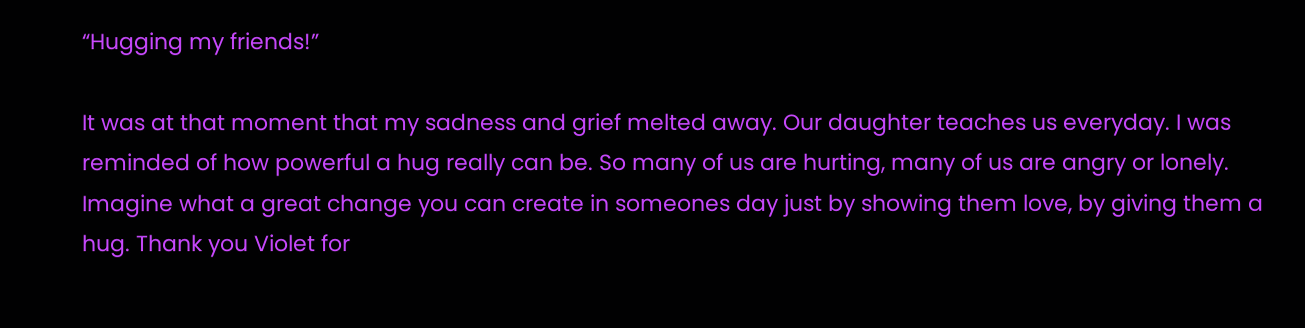“Hugging my friends!”

It was at that moment that my sadness and grief melted away. Our daughter teaches us everyday. I was reminded of how powerful a hug really can be. So many of us are hurting, many of us are angry or lonely. Imagine what a great change you can create in someones day just by showing them love, by giving them a hug. Thank you Violet for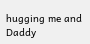hugging me and Daddy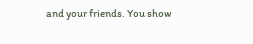and your friends. You show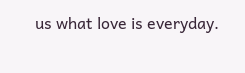us what love is everyday.